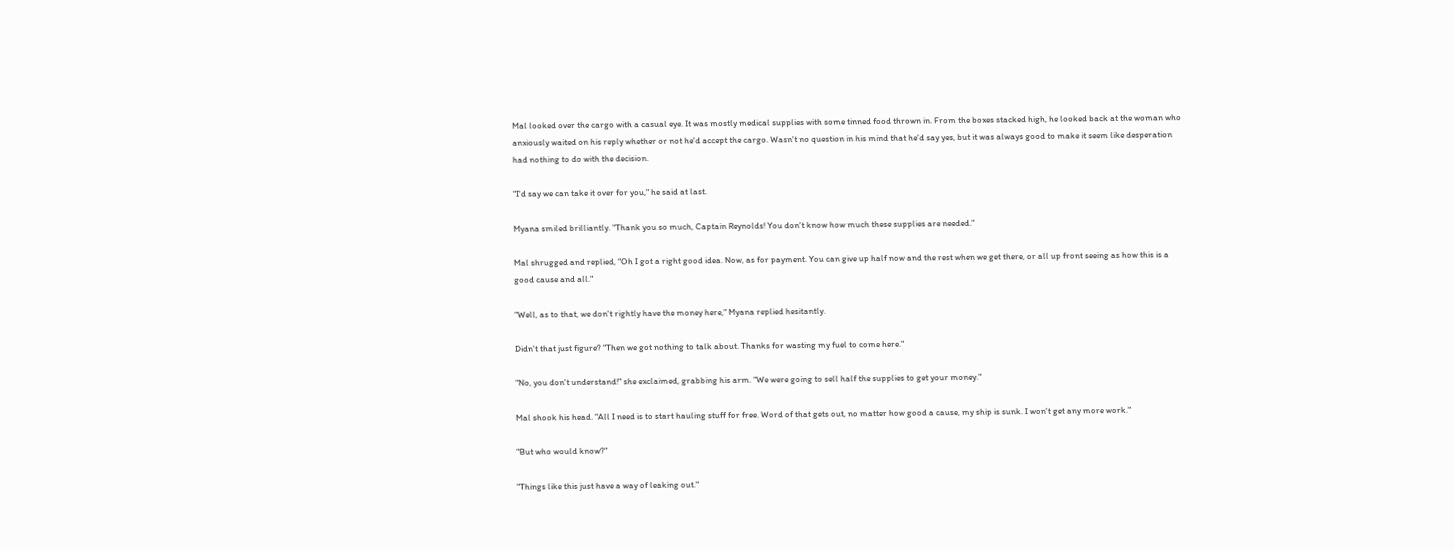Mal looked over the cargo with a casual eye. It was mostly medical supplies with some tinned food thrown in. From the boxes stacked high, he looked back at the woman who anxiously waited on his reply whether or not he'd accept the cargo. Wasn't no question in his mind that he'd say yes, but it was always good to make it seem like desperation had nothing to do with the decision.

"I'd say we can take it over for you," he said at last.

Myana smiled brilliantly. "Thank you so much, Captain Reynolds! You don't know how much these supplies are needed."

Mal shrugged and replied, "Oh I got a right good idea. Now, as for payment. You can give up half now and the rest when we get there, or all up front seeing as how this is a good cause and all."

"Well, as to that, we don't rightly have the money here," Myana replied hesitantly.

Didn't that just figure? "Then we got nothing to talk about. Thanks for wasting my fuel to come here."

"No, you don't understand!" she exclaimed, grabbing his arm. "We were going to sell half the supplies to get your money."

Mal shook his head. "All I need is to start hauling stuff for free. Word of that gets out, no matter how good a cause, my ship is sunk. I won't get any more work."

"But who would know?"

"Things like this just have a way of leaking out."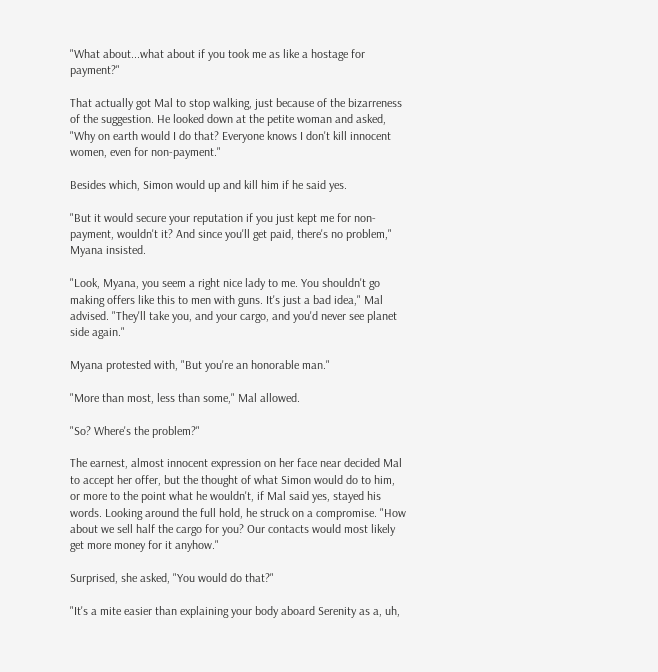"What about...what about if you took me as like a hostage for payment?"

That actually got Mal to stop walking, just because of the bizarreness of the suggestion. He looked down at the petite woman and asked, "Why on earth would I do that? Everyone knows I don't kill innocent women, even for non-payment."

Besides which, Simon would up and kill him if he said yes.

"But it would secure your reputation if you just kept me for non-payment, wouldn't it? And since you'll get paid, there's no problem," Myana insisted.

"Look, Myana, you seem a right nice lady to me. You shouldn't go making offers like this to men with guns. It's just a bad idea," Mal advised. "They'll take you, and your cargo, and you'd never see planet side again."

Myana protested with, "But you're an honorable man."

"More than most, less than some," Mal allowed.

"So? Where's the problem?"

The earnest, almost innocent expression on her face near decided Mal to accept her offer, but the thought of what Simon would do to him, or more to the point what he wouldn't, if Mal said yes, stayed his words. Looking around the full hold, he struck on a compromise. "How about we sell half the cargo for you? Our contacts would most likely get more money for it anyhow."

Surprised, she asked, "You would do that?"

"It's a mite easier than explaining your body aboard Serenity as a, uh,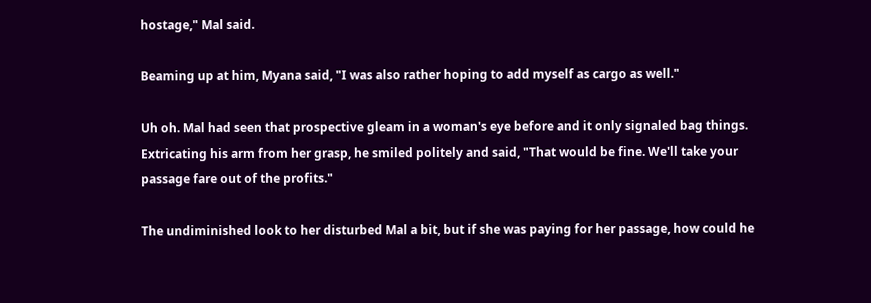hostage," Mal said.

Beaming up at him, Myana said, "I was also rather hoping to add myself as cargo as well."

Uh oh. Mal had seen that prospective gleam in a woman's eye before and it only signaled bag things. Extricating his arm from her grasp, he smiled politely and said, "That would be fine. We'll take your passage fare out of the profits."

The undiminished look to her disturbed Mal a bit, but if she was paying for her passage, how could he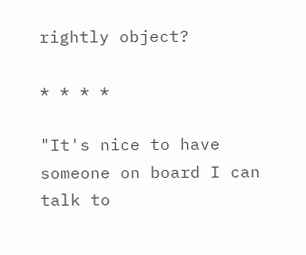rightly object?

* * * *

"It's nice to have someone on board I can talk to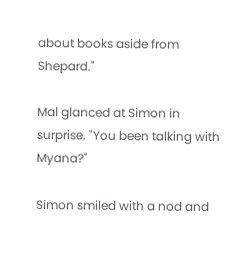about books aside from Shepard."

Mal glanced at Simon in surprise. "You been talking with Myana?"

Simon smiled with a nod and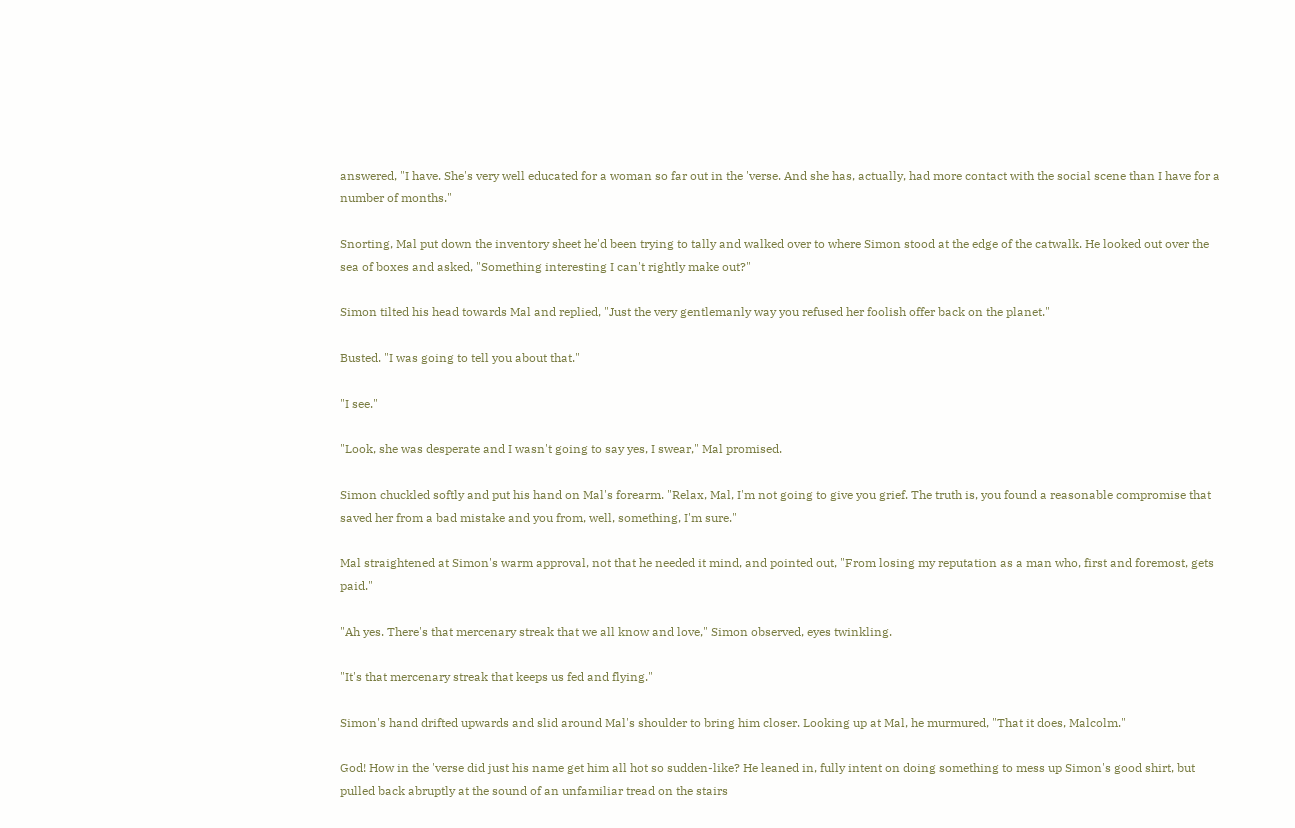answered, "I have. She's very well educated for a woman so far out in the 'verse. And she has, actually, had more contact with the social scene than I have for a number of months."

Snorting, Mal put down the inventory sheet he'd been trying to tally and walked over to where Simon stood at the edge of the catwalk. He looked out over the sea of boxes and asked, "Something interesting I can't rightly make out?"

Simon tilted his head towards Mal and replied, "Just the very gentlemanly way you refused her foolish offer back on the planet."

Busted. "I was going to tell you about that."

"I see."

"Look, she was desperate and I wasn't going to say yes, I swear," Mal promised.

Simon chuckled softly and put his hand on Mal's forearm. "Relax, Mal, I'm not going to give you grief. The truth is, you found a reasonable compromise that saved her from a bad mistake and you from, well, something, I'm sure."

Mal straightened at Simon's warm approval, not that he needed it mind, and pointed out, "From losing my reputation as a man who, first and foremost, gets paid."

"Ah yes. There's that mercenary streak that we all know and love," Simon observed, eyes twinkling.

"It's that mercenary streak that keeps us fed and flying."

Simon's hand drifted upwards and slid around Mal's shoulder to bring him closer. Looking up at Mal, he murmured, "That it does, Malcolm."

God! How in the 'verse did just his name get him all hot so sudden-like? He leaned in, fully intent on doing something to mess up Simon's good shirt, but pulled back abruptly at the sound of an unfamiliar tread on the stairs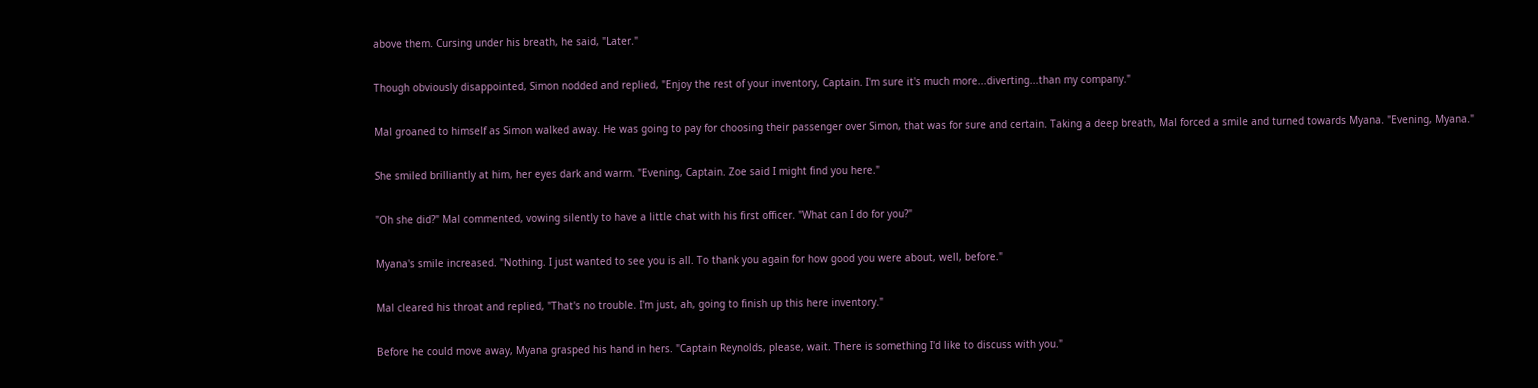above them. Cursing under his breath, he said, "Later."

Though obviously disappointed, Simon nodded and replied, "Enjoy the rest of your inventory, Captain. I'm sure it's much more...diverting...than my company."

Mal groaned to himself as Simon walked away. He was going to pay for choosing their passenger over Simon, that was for sure and certain. Taking a deep breath, Mal forced a smile and turned towards Myana. "Evening, Myana."

She smiled brilliantly at him, her eyes dark and warm. "Evening, Captain. Zoe said I might find you here."

"Oh she did?" Mal commented, vowing silently to have a little chat with his first officer. "What can I do for you?"

Myana's smile increased. "Nothing. I just wanted to see you is all. To thank you again for how good you were about, well, before."

Mal cleared his throat and replied, "That's no trouble. I'm just, ah, going to finish up this here inventory."

Before he could move away, Myana grasped his hand in hers. "Captain Reynolds, please, wait. There is something I'd like to discuss with you."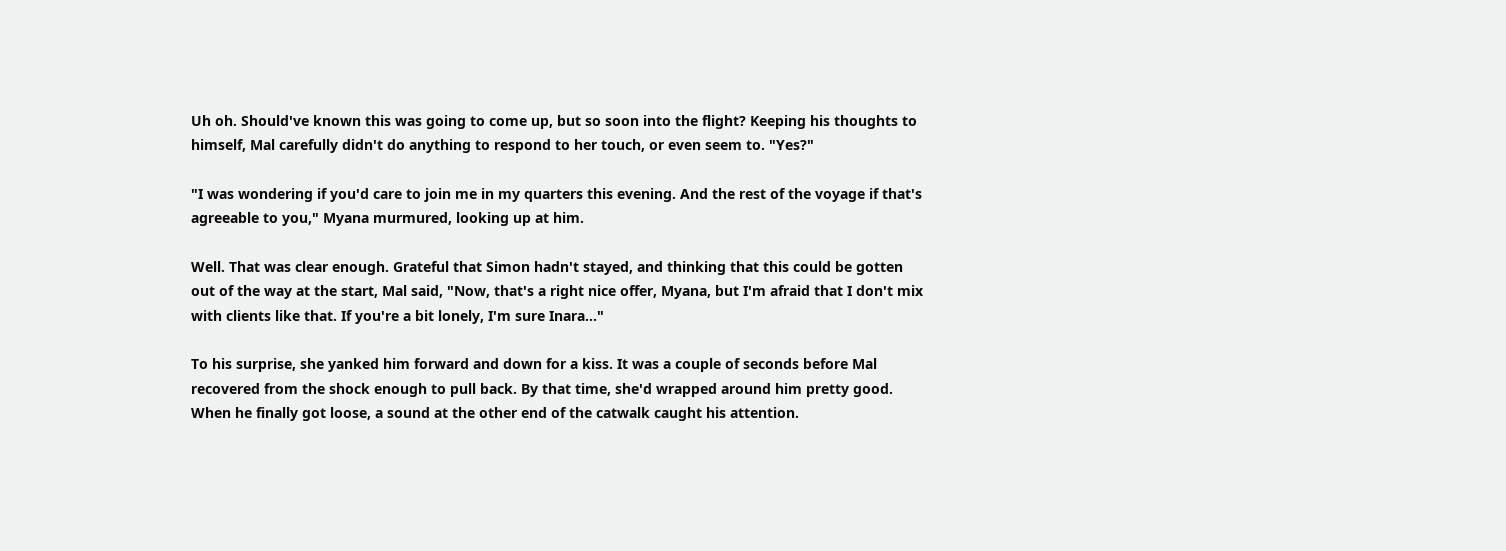Uh oh. Should've known this was going to come up, but so soon into the flight? Keeping his thoughts to himself, Mal carefully didn't do anything to respond to her touch, or even seem to. "Yes?"

"I was wondering if you'd care to join me in my quarters this evening. And the rest of the voyage if that's agreeable to you," Myana murmured, looking up at him.

Well. That was clear enough. Grateful that Simon hadn't stayed, and thinking that this could be gotten out of the way at the start, Mal said, "Now, that's a right nice offer, Myana, but I'm afraid that I don't mix with clients like that. If you're a bit lonely, I'm sure Inara..."

To his surprise, she yanked him forward and down for a kiss. It was a couple of seconds before Mal recovered from the shock enough to pull back. By that time, she'd wrapped around him pretty good. When he finally got loose, a sound at the other end of the catwalk caught his attention.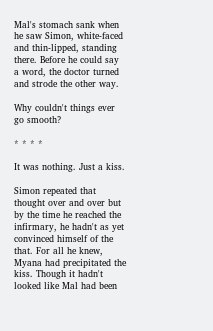Mal's stomach sank when he saw Simon, white-faced and thin-lipped, standing there. Before he could say a word, the doctor turned and strode the other way.

Why couldn't things ever go smooth?

* * * *

It was nothing. Just a kiss.

Simon repeated that thought over and over but by the time he reached the infirmary, he hadn't as yet convinced himself of the that. For all he knew, Myana had precipitated the kiss. Though it hadn't looked like Mal had been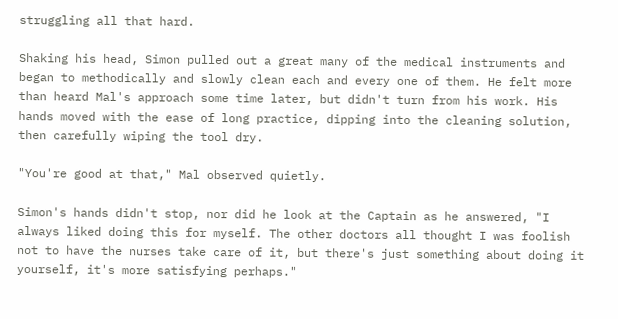struggling all that hard.

Shaking his head, Simon pulled out a great many of the medical instruments and began to methodically and slowly clean each and every one of them. He felt more than heard Mal's approach some time later, but didn't turn from his work. His hands moved with the ease of long practice, dipping into the cleaning solution, then carefully wiping the tool dry.

"You're good at that," Mal observed quietly.

Simon's hands didn't stop, nor did he look at the Captain as he answered, "I always liked doing this for myself. The other doctors all thought I was foolish not to have the nurses take care of it, but there's just something about doing it yourself, it's more satisfying perhaps."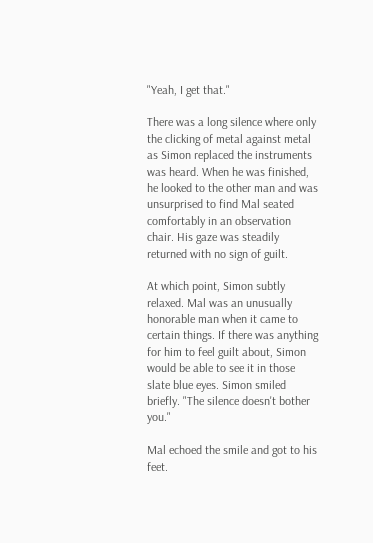"Yeah, I get that."

There was a long silence where only the clicking of metal against metal as Simon replaced the instruments was heard. When he was finished, he looked to the other man and was unsurprised to find Mal seated comfortably in an observation chair. His gaze was steadily returned with no sign of guilt.

At which point, Simon subtly relaxed. Mal was an unusually honorable man when it came to certain things. If there was anything for him to feel guilt about, Simon would be able to see it in those slate blue eyes. Simon smiled briefly. "The silence doesn't bother you."

Mal echoed the smile and got to his feet.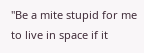"Be a mite stupid for me to live in space if it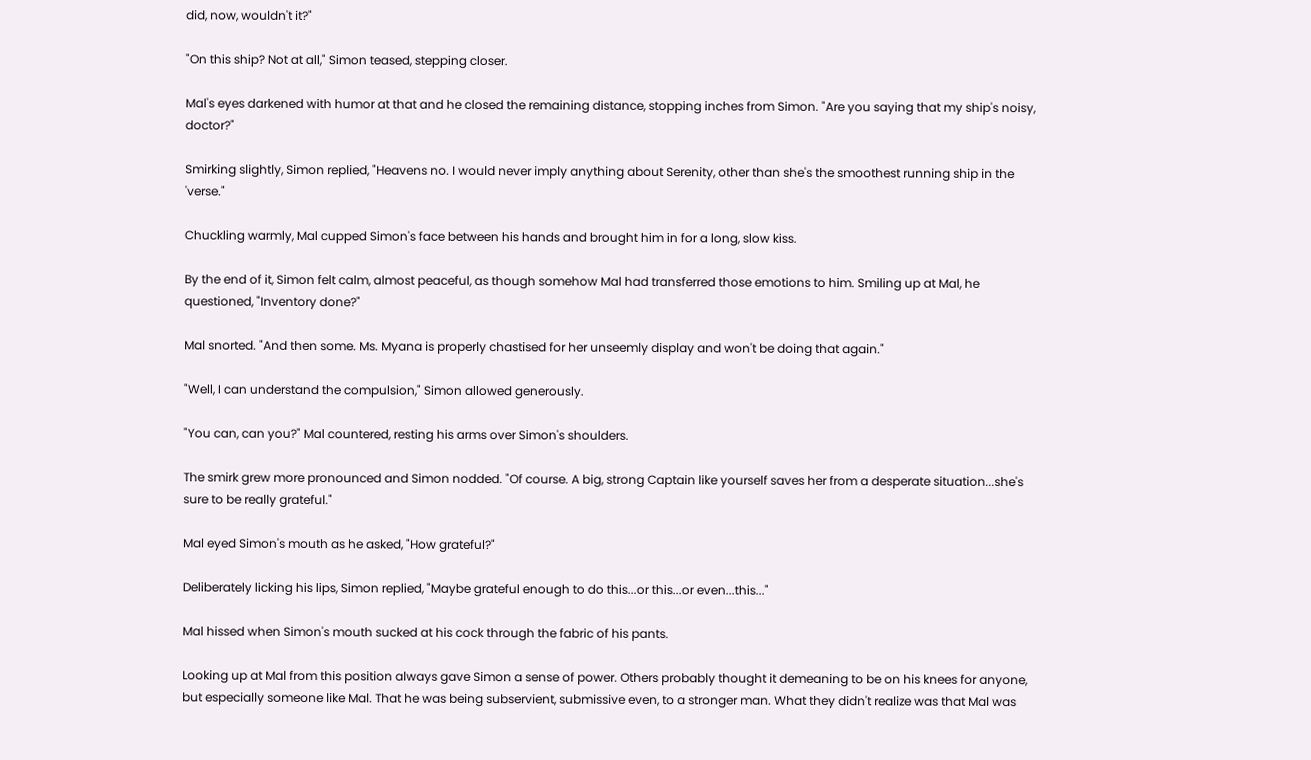did, now, wouldn't it?"

"On this ship? Not at all," Simon teased, stepping closer.

Mal's eyes darkened with humor at that and he closed the remaining distance, stopping inches from Simon. "Are you saying that my ship's noisy, doctor?"

Smirking slightly, Simon replied, "Heavens no. I would never imply anything about Serenity, other than she's the smoothest running ship in the 'verse."

Chuckling warmly, Mal cupped Simon's face between his hands and brought him in for a long, slow kiss.

By the end of it, Simon felt calm, almost peaceful, as though somehow Mal had transferred those emotions to him. Smiling up at Mal, he questioned, "Inventory done?"

Mal snorted. "And then some. Ms. Myana is properly chastised for her unseemly display and won't be doing that again."

"Well, I can understand the compulsion," Simon allowed generously.

"You can, can you?" Mal countered, resting his arms over Simon's shoulders.

The smirk grew more pronounced and Simon nodded. "Of course. A big, strong Captain like yourself saves her from a desperate situation...she's sure to be really grateful."

Mal eyed Simon's mouth as he asked, "How grateful?"

Deliberately licking his lips, Simon replied, "Maybe grateful enough to do this...or this...or even...this..."

Mal hissed when Simon's mouth sucked at his cock through the fabric of his pants.

Looking up at Mal from this position always gave Simon a sense of power. Others probably thought it demeaning to be on his knees for anyone, but especially someone like Mal. That he was being subservient, submissive even, to a stronger man. What they didn't realize was that Mal was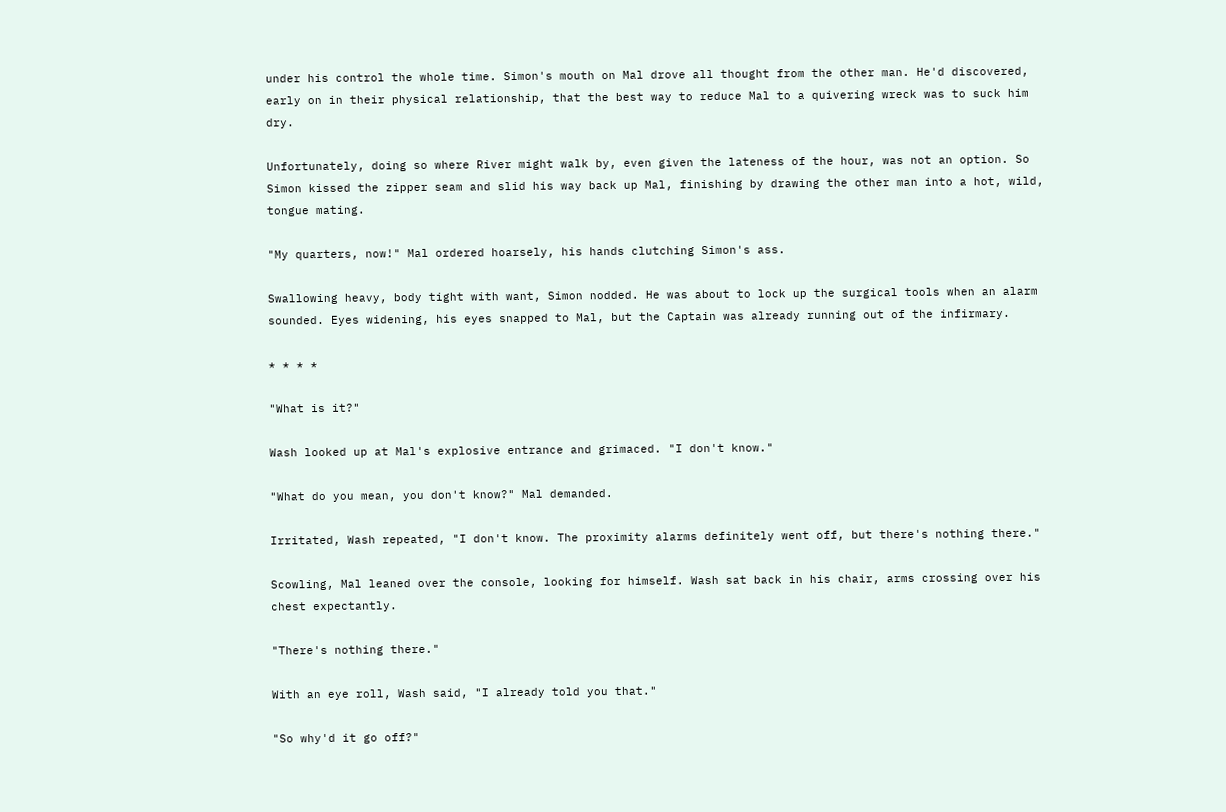under his control the whole time. Simon's mouth on Mal drove all thought from the other man. He'd discovered, early on in their physical relationship, that the best way to reduce Mal to a quivering wreck was to suck him dry.

Unfortunately, doing so where River might walk by, even given the lateness of the hour, was not an option. So Simon kissed the zipper seam and slid his way back up Mal, finishing by drawing the other man into a hot, wild, tongue mating.

"My quarters, now!" Mal ordered hoarsely, his hands clutching Simon's ass.

Swallowing heavy, body tight with want, Simon nodded. He was about to lock up the surgical tools when an alarm sounded. Eyes widening, his eyes snapped to Mal, but the Captain was already running out of the infirmary.

* * * *

"What is it?"

Wash looked up at Mal's explosive entrance and grimaced. "I don't know."

"What do you mean, you don't know?" Mal demanded.

Irritated, Wash repeated, "I don't know. The proximity alarms definitely went off, but there's nothing there."

Scowling, Mal leaned over the console, looking for himself. Wash sat back in his chair, arms crossing over his chest expectantly.

"There's nothing there."

With an eye roll, Wash said, "I already told you that."

"So why'd it go off?"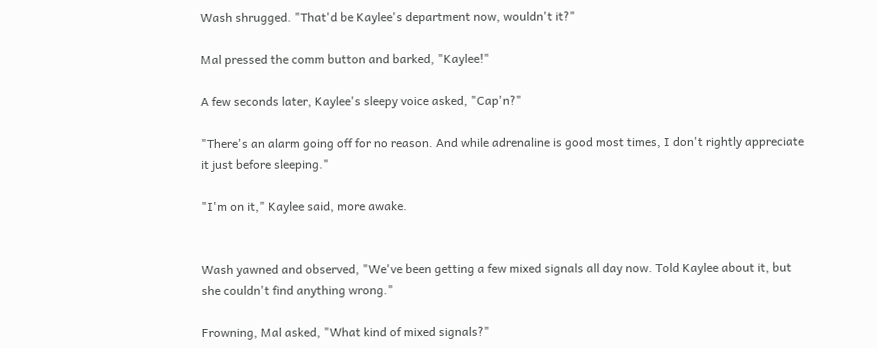Wash shrugged. "That'd be Kaylee's department now, wouldn't it?"

Mal pressed the comm button and barked, "Kaylee!"

A few seconds later, Kaylee's sleepy voice asked, "Cap'n?"

"There's an alarm going off for no reason. And while adrenaline is good most times, I don't rightly appreciate it just before sleeping."

"I'm on it," Kaylee said, more awake.


Wash yawned and observed, "We've been getting a few mixed signals all day now. Told Kaylee about it, but she couldn't find anything wrong."

Frowning, Mal asked, "What kind of mixed signals?"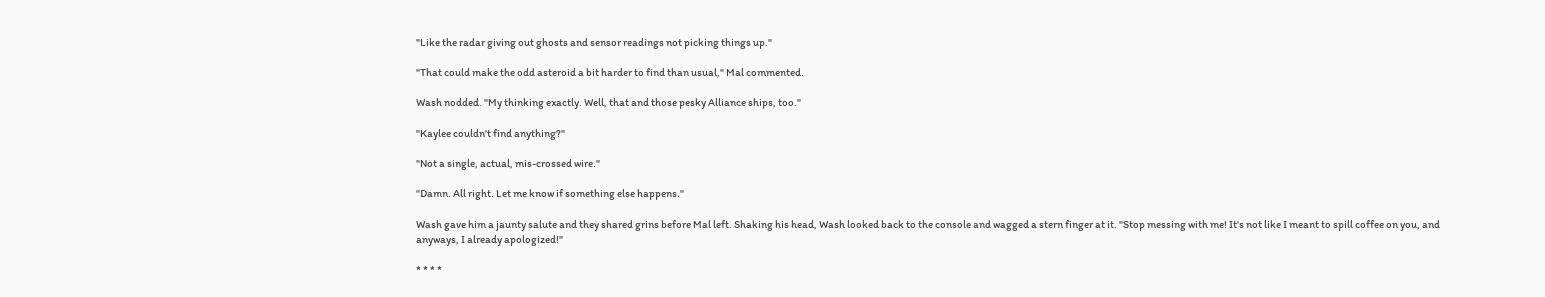"Like the radar giving out ghosts and sensor readings not picking things up."

"That could make the odd asteroid a bit harder to find than usual," Mal commented.

Wash nodded. "My thinking exactly. Well, that and those pesky Alliance ships, too."

"Kaylee couldn't find anything?"

"Not a single, actual, mis-crossed wire."

"Damn. All right. Let me know if something else happens."

Wash gave him a jaunty salute and they shared grins before Mal left. Shaking his head, Wash looked back to the console and wagged a stern finger at it. "Stop messing with me! It's not like I meant to spill coffee on you, and anyways, I already apologized!"

* * * *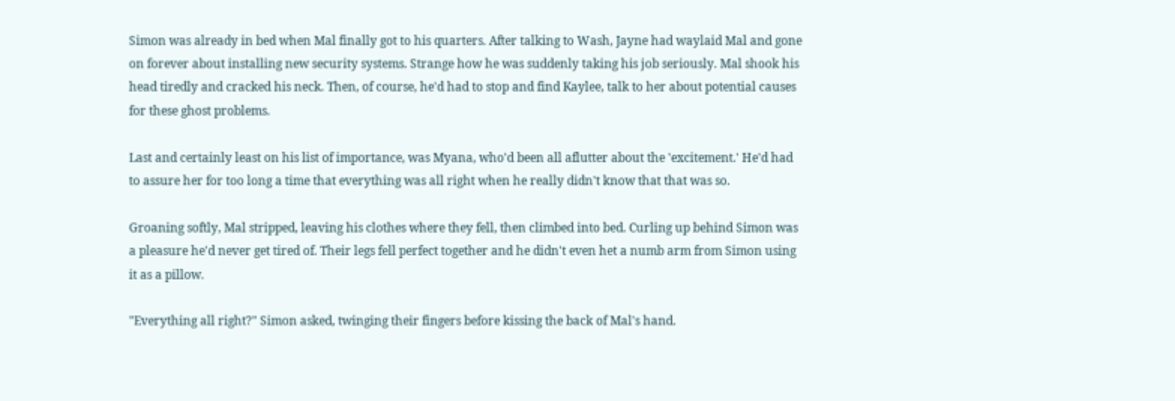Simon was already in bed when Mal finally got to his quarters. After talking to Wash, Jayne had waylaid Mal and gone on forever about installing new security systems. Strange how he was suddenly taking his job seriously. Mal shook his head tiredly and cracked his neck. Then, of course, he'd had to stop and find Kaylee, talk to her about potential causes for these ghost problems.

Last and certainly least on his list of importance, was Myana, who'd been all aflutter about the 'excitement.' He'd had to assure her for too long a time that everything was all right when he really didn't know that that was so.

Groaning softly, Mal stripped, leaving his clothes where they fell, then climbed into bed. Curling up behind Simon was a pleasure he'd never get tired of. Their legs fell perfect together and he didn't even het a numb arm from Simon using it as a pillow.

"Everything all right?" Simon asked, twinging their fingers before kissing the back of Mal's hand.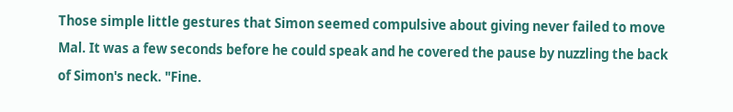Those simple little gestures that Simon seemed compulsive about giving never failed to move Mal. It was a few seconds before he could speak and he covered the pause by nuzzling the back of Simon's neck. "Fine.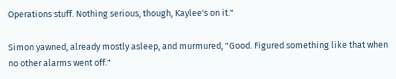Operations stuff. Nothing serious, though, Kaylee's on it."

Simon yawned, already mostly asleep, and murmured, "Good. Figured something like that when no other alarms went off."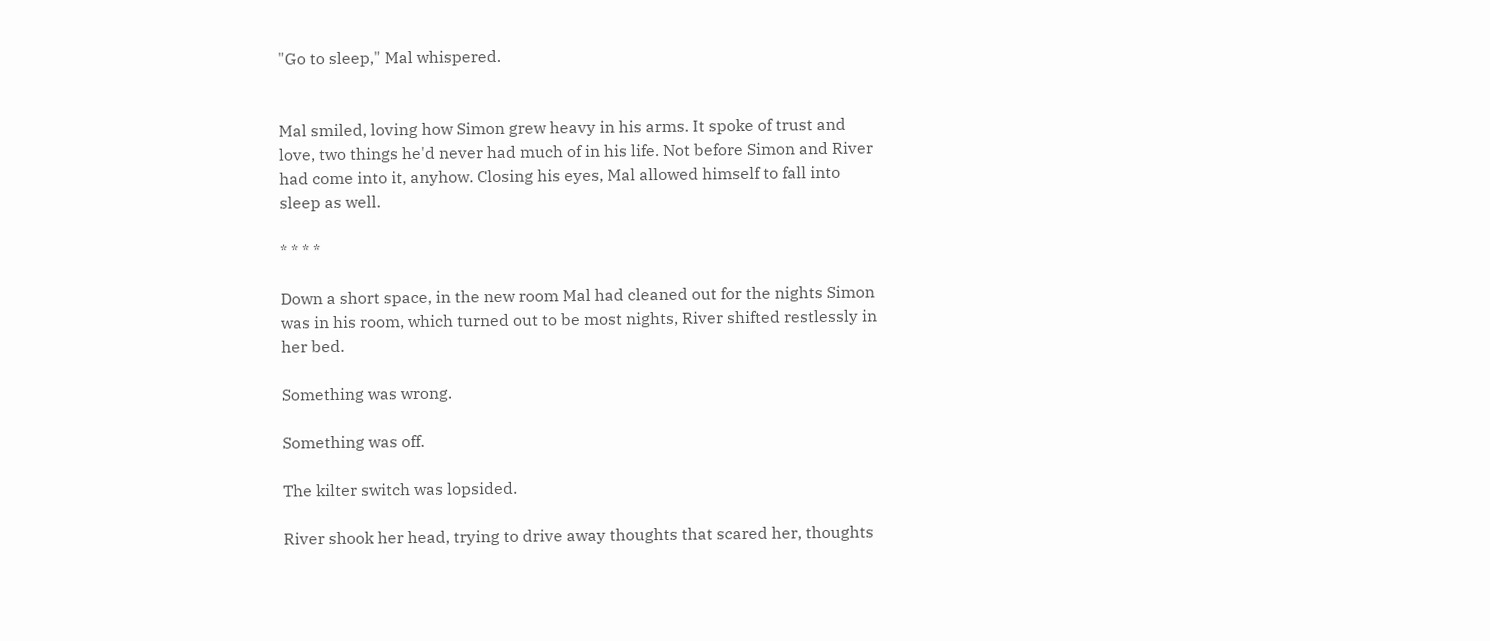"Go to sleep," Mal whispered.


Mal smiled, loving how Simon grew heavy in his arms. It spoke of trust and love, two things he'd never had much of in his life. Not before Simon and River had come into it, anyhow. Closing his eyes, Mal allowed himself to fall into sleep as well.

* * * *

Down a short space, in the new room Mal had cleaned out for the nights Simon was in his room, which turned out to be most nights, River shifted restlessly in her bed.

Something was wrong.

Something was off.

The kilter switch was lopsided.

River shook her head, trying to drive away thoughts that scared her, thoughts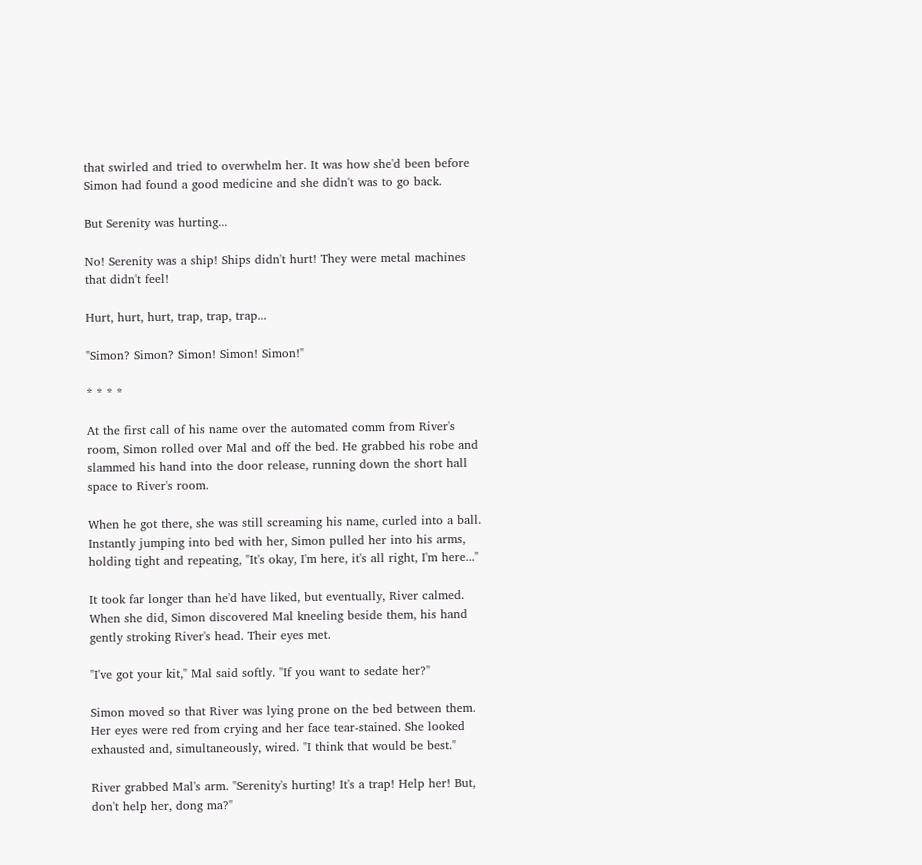that swirled and tried to overwhelm her. It was how she'd been before Simon had found a good medicine and she didn't was to go back.

But Serenity was hurting...

No! Serenity was a ship! Ships didn't hurt! They were metal machines that didn't feel!

Hurt, hurt, hurt, trap, trap, trap...

"Simon? Simon? Simon! Simon! Simon!"

* * * *

At the first call of his name over the automated comm from River's room, Simon rolled over Mal and off the bed. He grabbed his robe and slammed his hand into the door release, running down the short hall space to River's room.

When he got there, she was still screaming his name, curled into a ball. Instantly jumping into bed with her, Simon pulled her into his arms, holding tight and repeating, "It's okay, I'm here, it's all right, I'm here..."

It took far longer than he'd have liked, but eventually, River calmed. When she did, Simon discovered Mal kneeling beside them, his hand gently stroking River's head. Their eyes met.

"I've got your kit," Mal said softly. "If you want to sedate her?"

Simon moved so that River was lying prone on the bed between them. Her eyes were red from crying and her face tear-stained. She looked exhausted and, simultaneously, wired. "I think that would be best."

River grabbed Mal's arm. "Serenity's hurting! It's a trap! Help her! But, don't help her, dong ma?"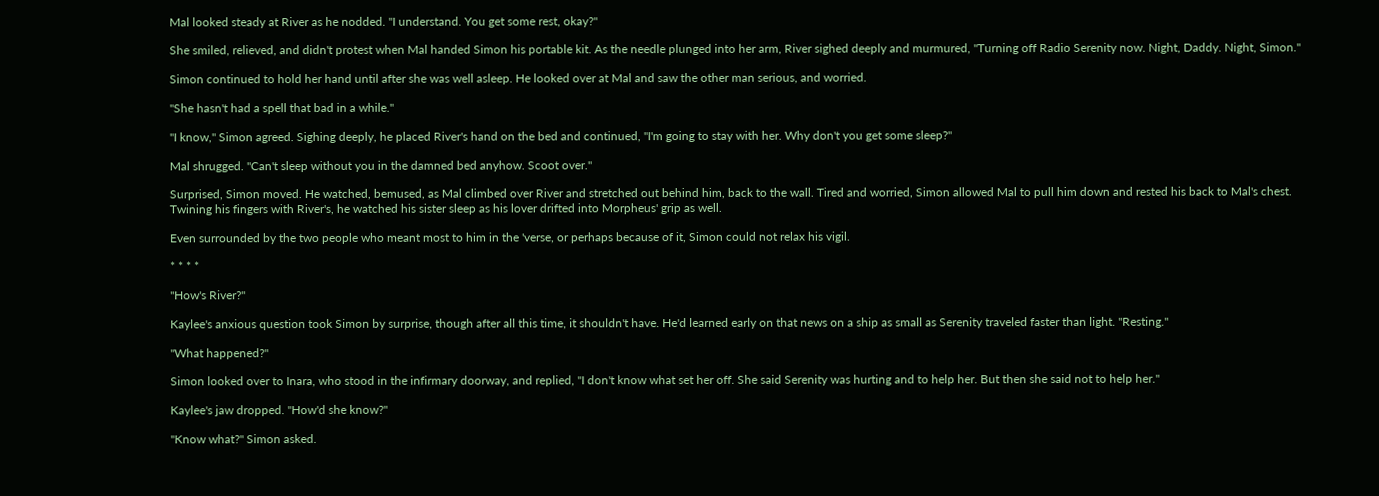Mal looked steady at River as he nodded. "I understand. You get some rest, okay?"

She smiled, relieved, and didn't protest when Mal handed Simon his portable kit. As the needle plunged into her arm, River sighed deeply and murmured, "Turning off Radio Serenity now. Night, Daddy. Night, Simon."

Simon continued to hold her hand until after she was well asleep. He looked over at Mal and saw the other man serious, and worried.

"She hasn't had a spell that bad in a while."

"I know," Simon agreed. Sighing deeply, he placed River's hand on the bed and continued, "I'm going to stay with her. Why don't you get some sleep?"

Mal shrugged. "Can't sleep without you in the damned bed anyhow. Scoot over."

Surprised, Simon moved. He watched, bemused, as Mal climbed over River and stretched out behind him, back to the wall. Tired and worried, Simon allowed Mal to pull him down and rested his back to Mal's chest. Twining his fingers with River's, he watched his sister sleep as his lover drifted into Morpheus' grip as well.

Even surrounded by the two people who meant most to him in the 'verse, or perhaps because of it, Simon could not relax his vigil.

* * * *

"How's River?"

Kaylee's anxious question took Simon by surprise, though after all this time, it shouldn't have. He'd learned early on that news on a ship as small as Serenity traveled faster than light. "Resting."

"What happened?"

Simon looked over to Inara, who stood in the infirmary doorway, and replied, "I don't know what set her off. She said Serenity was hurting and to help her. But then she said not to help her."

Kaylee's jaw dropped. "How'd she know?"

"Know what?" Simon asked.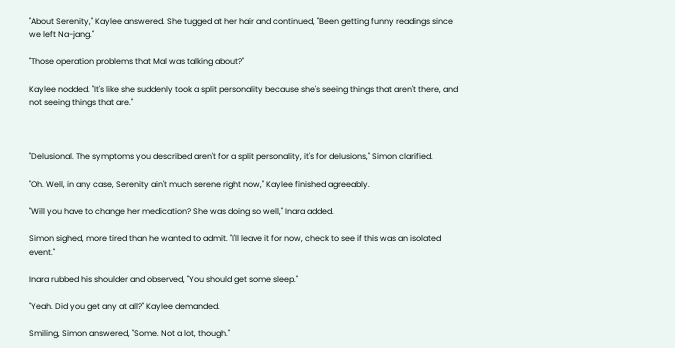"About Serenity," Kaylee answered. She tugged at her hair and continued, "Been getting funny readings since we left Na-jang."

"Those operation problems that Mal was talking about?"

Kaylee nodded. "It's like she suddenly took a split personality because she's seeing things that aren't there, and not seeing things that are."



"Delusional. The symptoms you described aren't for a split personality, it's for delusions," Simon clarified.

"Oh. Well, in any case, Serenity ain't much serene right now," Kaylee finished agreeably.

"Will you have to change her medication? She was doing so well," Inara added.

Simon sighed, more tired than he wanted to admit. "I'll leave it for now, check to see if this was an isolated event."

Inara rubbed his shoulder and observed, "You should get some sleep."

"Yeah. Did you get any at all?" Kaylee demanded.

Smiling, Simon answered, "Some. Not a lot, though."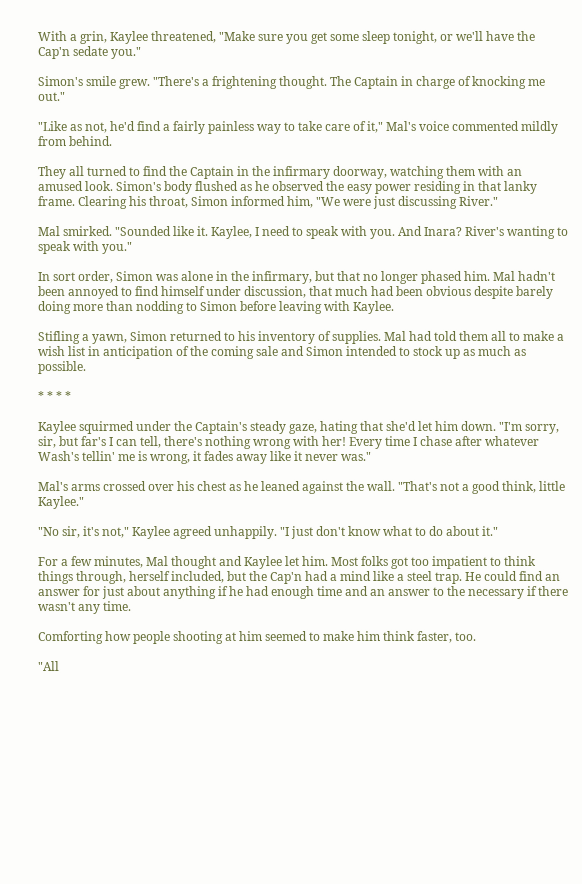With a grin, Kaylee threatened, "Make sure you get some sleep tonight, or we'll have the Cap'n sedate you."

Simon's smile grew. "There's a frightening thought. The Captain in charge of knocking me out."

"Like as not, he'd find a fairly painless way to take care of it," Mal's voice commented mildly from behind.

They all turned to find the Captain in the infirmary doorway, watching them with an amused look. Simon's body flushed as he observed the easy power residing in that lanky frame. Clearing his throat, Simon informed him, "We were just discussing River."

Mal smirked. "Sounded like it. Kaylee, I need to speak with you. And Inara? River's wanting to speak with you."

In sort order, Simon was alone in the infirmary, but that no longer phased him. Mal hadn't been annoyed to find himself under discussion, that much had been obvious despite barely doing more than nodding to Simon before leaving with Kaylee.

Stifling a yawn, Simon returned to his inventory of supplies. Mal had told them all to make a wish list in anticipation of the coming sale and Simon intended to stock up as much as possible.

* * * *

Kaylee squirmed under the Captain's steady gaze, hating that she'd let him down. "I'm sorry, sir, but far's I can tell, there's nothing wrong with her! Every time I chase after whatever Wash's tellin' me is wrong, it fades away like it never was."

Mal's arms crossed over his chest as he leaned against the wall. "That's not a good think, little Kaylee."

"No sir, it's not," Kaylee agreed unhappily. "I just don't know what to do about it."

For a few minutes, Mal thought and Kaylee let him. Most folks got too impatient to think things through, herself included, but the Cap'n had a mind like a steel trap. He could find an answer for just about anything if he had enough time and an answer to the necessary if there wasn't any time.

Comforting how people shooting at him seemed to make him think faster, too.

"All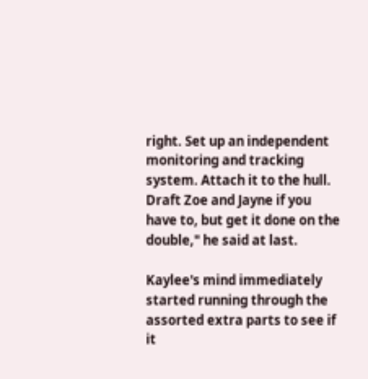right. Set up an independent monitoring and tracking system. Attach it to the hull. Draft Zoe and Jayne if you have to, but get it done on the double," he said at last.

Kaylee's mind immediately started running through the assorted extra parts to see if it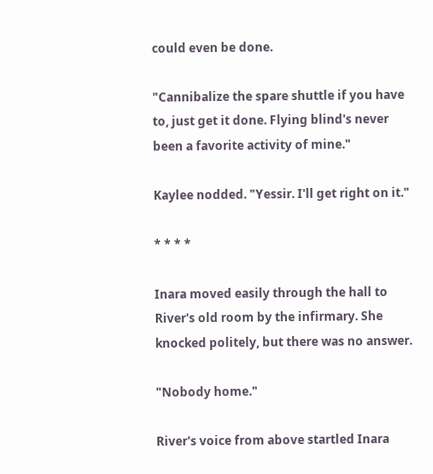could even be done.

"Cannibalize the spare shuttle if you have to, just get it done. Flying blind's never been a favorite activity of mine."

Kaylee nodded. "Yessir. I'll get right on it."

* * * *

Inara moved easily through the hall to River's old room by the infirmary. She knocked politely, but there was no answer.

"Nobody home."

River's voice from above startled Inara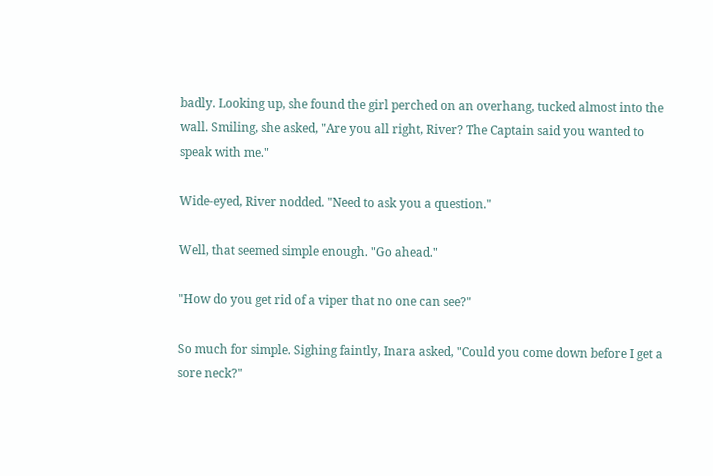badly. Looking up, she found the girl perched on an overhang, tucked almost into the wall. Smiling, she asked, "Are you all right, River? The Captain said you wanted to speak with me."

Wide-eyed, River nodded. "Need to ask you a question."

Well, that seemed simple enough. "Go ahead."

"How do you get rid of a viper that no one can see?"

So much for simple. Sighing faintly, Inara asked, "Could you come down before I get a sore neck?"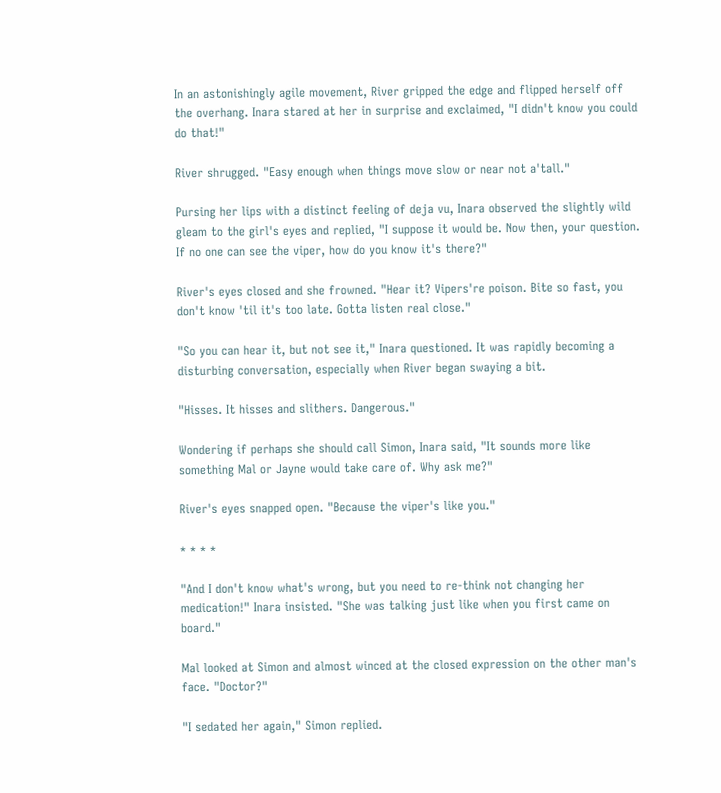In an astonishingly agile movement, River gripped the edge and flipped herself off the overhang. Inara stared at her in surprise and exclaimed, "I didn't know you could do that!"

River shrugged. "Easy enough when things move slow or near not a'tall."

Pursing her lips with a distinct feeling of deja vu, Inara observed the slightly wild gleam to the girl's eyes and replied, "I suppose it would be. Now then, your question. If no one can see the viper, how do you know it's there?"

River's eyes closed and she frowned. "Hear it? Vipers're poison. Bite so fast, you don't know 'til it's too late. Gotta listen real close."

"So you can hear it, but not see it," Inara questioned. It was rapidly becoming a disturbing conversation, especially when River began swaying a bit.

"Hisses. It hisses and slithers. Dangerous."

Wondering if perhaps she should call Simon, Inara said, "It sounds more like something Mal or Jayne would take care of. Why ask me?"

River's eyes snapped open. "Because the viper's like you."

* * * *

"And I don't know what's wrong, but you need to re-think not changing her medication!" Inara insisted. "She was talking just like when you first came on board."

Mal looked at Simon and almost winced at the closed expression on the other man's face. "Doctor?"

"I sedated her again," Simon replied.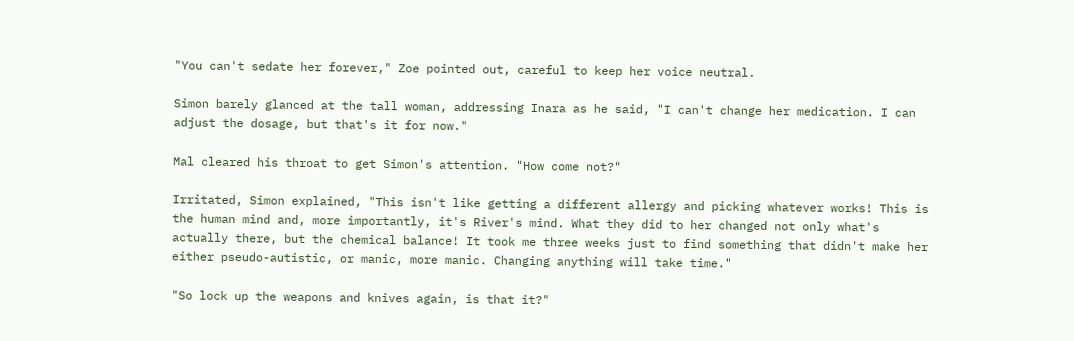"You can't sedate her forever," Zoe pointed out, careful to keep her voice neutral.

Simon barely glanced at the tall woman, addressing Inara as he said, "I can't change her medication. I can adjust the dosage, but that's it for now."

Mal cleared his throat to get Simon's attention. "How come not?"

Irritated, Simon explained, "This isn't like getting a different allergy and picking whatever works! This is the human mind and, more importantly, it's River's mind. What they did to her changed not only what's actually there, but the chemical balance! It took me three weeks just to find something that didn't make her either pseudo-autistic, or manic, more manic. Changing anything will take time."

"So lock up the weapons and knives again, is that it?"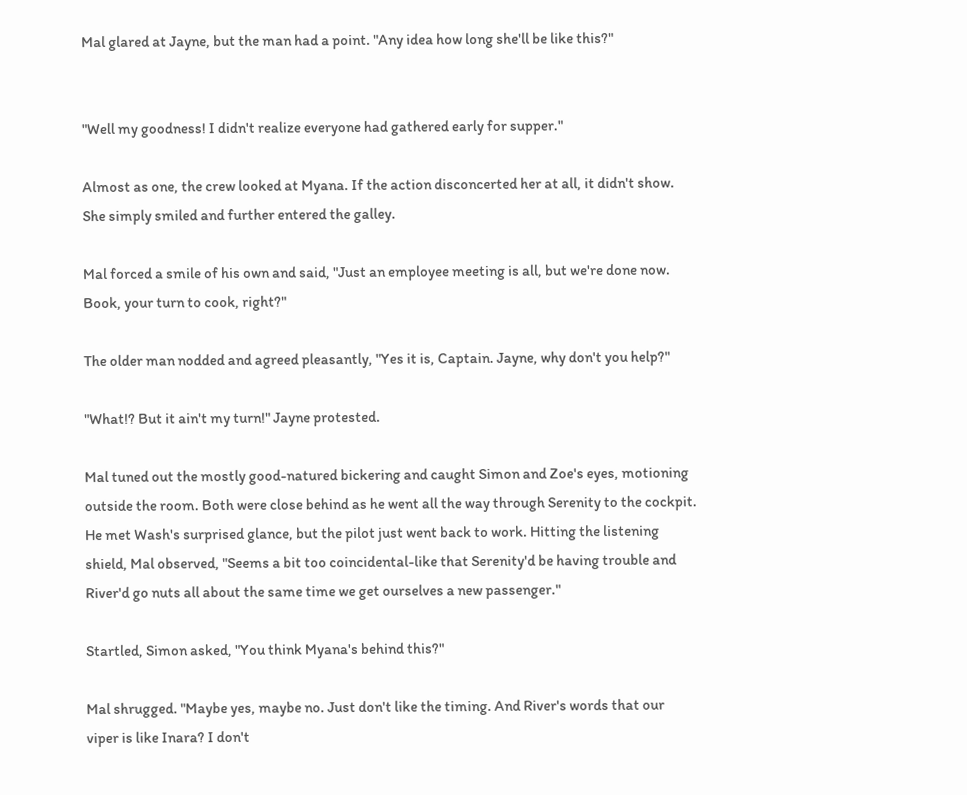Mal glared at Jayne, but the man had a point. "Any idea how long she'll be like this?"


"Well my goodness! I didn't realize everyone had gathered early for supper."

Almost as one, the crew looked at Myana. If the action disconcerted her at all, it didn't show. She simply smiled and further entered the galley.

Mal forced a smile of his own and said, "Just an employee meeting is all, but we're done now. Book, your turn to cook, right?"

The older man nodded and agreed pleasantly, "Yes it is, Captain. Jayne, why don't you help?"

"What!? But it ain't my turn!" Jayne protested.

Mal tuned out the mostly good-natured bickering and caught Simon and Zoe's eyes, motioning outside the room. Both were close behind as he went all the way through Serenity to the cockpit. He met Wash's surprised glance, but the pilot just went back to work. Hitting the listening shield, Mal observed, "Seems a bit too coincidental-like that Serenity'd be having trouble and River'd go nuts all about the same time we get ourselves a new passenger."

Startled, Simon asked, "You think Myana's behind this?"

Mal shrugged. "Maybe yes, maybe no. Just don't like the timing. And River's words that our viper is like Inara? I don't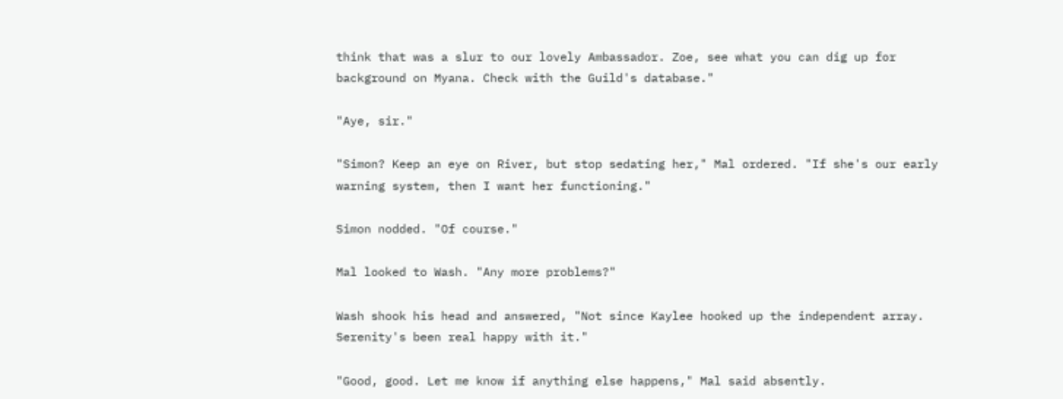think that was a slur to our lovely Ambassador. Zoe, see what you can dig up for background on Myana. Check with the Guild's database."

"Aye, sir."

"Simon? Keep an eye on River, but stop sedating her," Mal ordered. "If she's our early warning system, then I want her functioning."

Simon nodded. "Of course."

Mal looked to Wash. "Any more problems?"

Wash shook his head and answered, "Not since Kaylee hooked up the independent array. Serenity's been real happy with it."

"Good, good. Let me know if anything else happens," Mal said absently.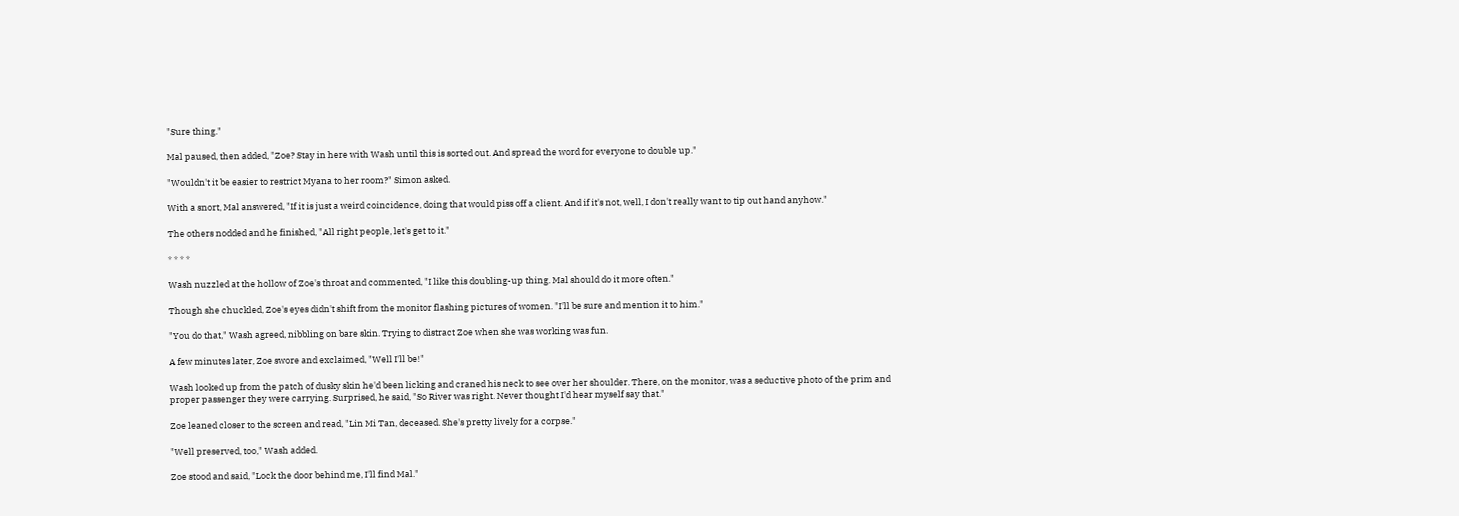"Sure thing."

Mal paused, then added, "Zoe? Stay in here with Wash until this is sorted out. And spread the word for everyone to double up."

"Wouldn't it be easier to restrict Myana to her room?" Simon asked.

With a snort, Mal answered, "If it is just a weird coincidence, doing that would piss off a client. And if it's not, well, I don't really want to tip out hand anyhow."

The others nodded and he finished, "All right people, let's get to it."

* * * *

Wash nuzzled at the hollow of Zoe's throat and commented, "I like this doubling-up thing. Mal should do it more often."

Though she chuckled, Zoe's eyes didn't shift from the monitor flashing pictures of women. "I'll be sure and mention it to him."

"You do that," Wash agreed, nibbling on bare skin. Trying to distract Zoe when she was working was fun.

A few minutes later, Zoe swore and exclaimed, "Well I'll be!"

Wash looked up from the patch of dusky skin he'd been licking and craned his neck to see over her shoulder. There, on the monitor, was a seductive photo of the prim and proper passenger they were carrying. Surprised, he said, "So River was right. Never thought I'd hear myself say that."

Zoe leaned closer to the screen and read, "Lin Mi Tan, deceased. She's pretty lively for a corpse."

"Well preserved, too," Wash added.

Zoe stood and said, "Lock the door behind me, I'll find Mal."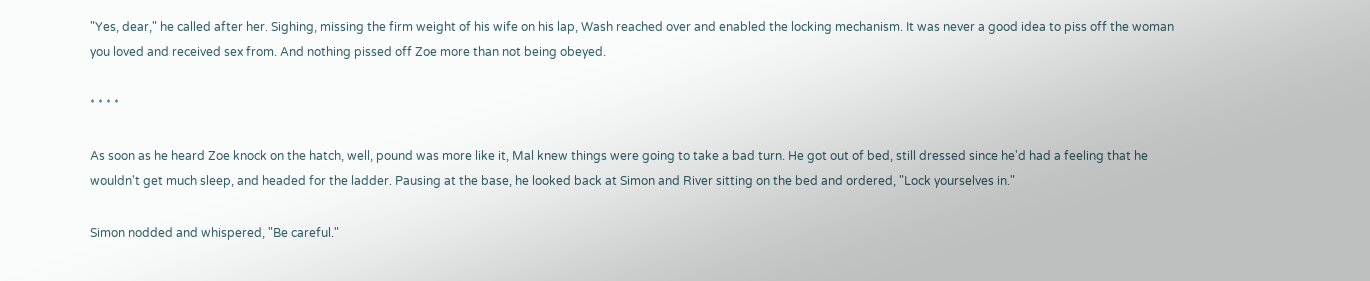"Yes, dear," he called after her. Sighing, missing the firm weight of his wife on his lap, Wash reached over and enabled the locking mechanism. It was never a good idea to piss off the woman you loved and received sex from. And nothing pissed off Zoe more than not being obeyed.

* * * *

As soon as he heard Zoe knock on the hatch, well, pound was more like it, Mal knew things were going to take a bad turn. He got out of bed, still dressed since he'd had a feeling that he wouldn't get much sleep, and headed for the ladder. Pausing at the base, he looked back at Simon and River sitting on the bed and ordered, "Lock yourselves in."

Simon nodded and whispered, "Be careful."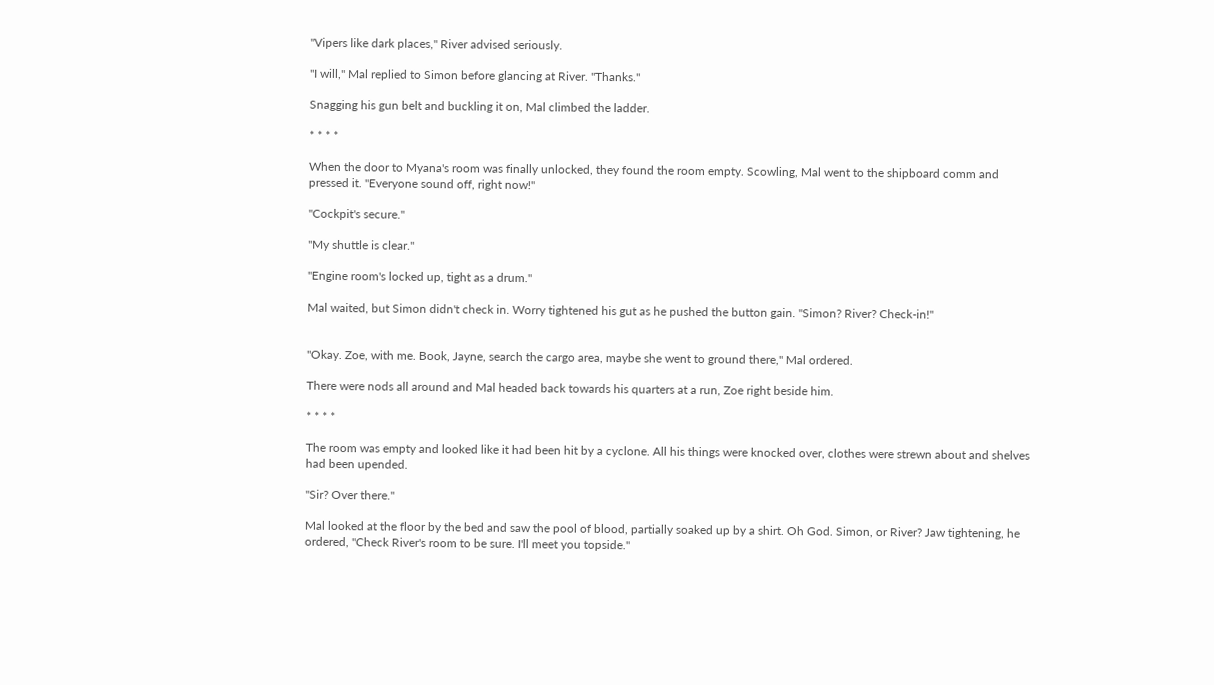"Vipers like dark places," River advised seriously.

"I will," Mal replied to Simon before glancing at River. "Thanks."

Snagging his gun belt and buckling it on, Mal climbed the ladder.

* * * *

When the door to Myana's room was finally unlocked, they found the room empty. Scowling, Mal went to the shipboard comm and pressed it. "Everyone sound off, right now!"

"Cockpit's secure."

"My shuttle is clear."

"Engine room's locked up, tight as a drum."

Mal waited, but Simon didn't check in. Worry tightened his gut as he pushed the button gain. "Simon? River? Check-in!"


"Okay. Zoe, with me. Book, Jayne, search the cargo area, maybe she went to ground there," Mal ordered.

There were nods all around and Mal headed back towards his quarters at a run, Zoe right beside him.

* * * *

The room was empty and looked like it had been hit by a cyclone. All his things were knocked over, clothes were strewn about and shelves had been upended.

"Sir? Over there."

Mal looked at the floor by the bed and saw the pool of blood, partially soaked up by a shirt. Oh God. Simon, or River? Jaw tightening, he ordered, "Check River's room to be sure. I'll meet you topside."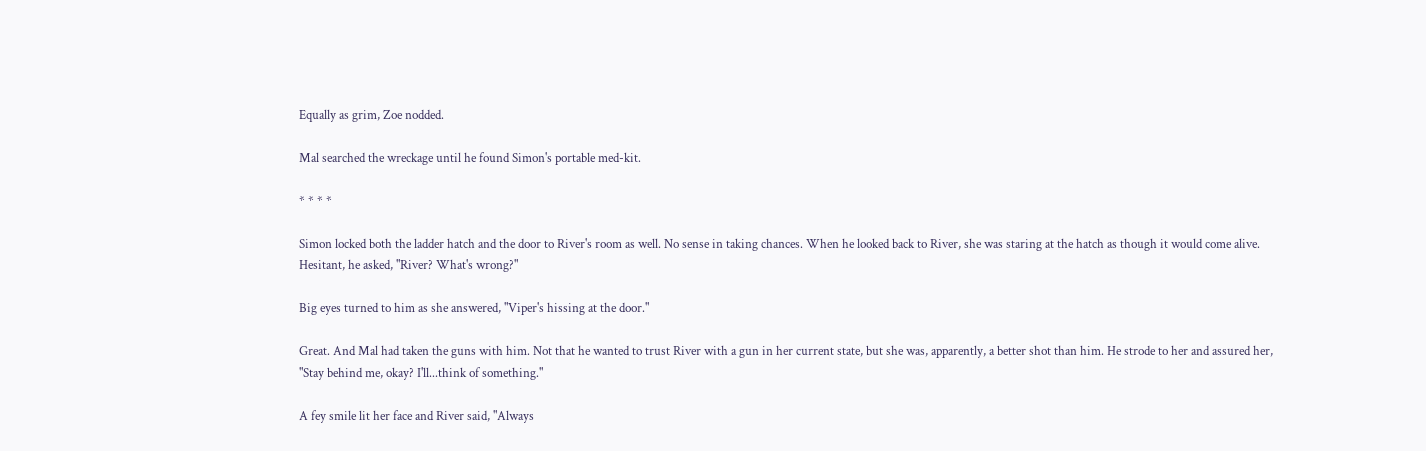Equally as grim, Zoe nodded.

Mal searched the wreckage until he found Simon's portable med-kit.

* * * *

Simon locked both the ladder hatch and the door to River's room as well. No sense in taking chances. When he looked back to River, she was staring at the hatch as though it would come alive. Hesitant, he asked, "River? What's wrong?"

Big eyes turned to him as she answered, "Viper's hissing at the door."

Great. And Mal had taken the guns with him. Not that he wanted to trust River with a gun in her current state, but she was, apparently, a better shot than him. He strode to her and assured her, "Stay behind me, okay? I'll...think of something."

A fey smile lit her face and River said, "Always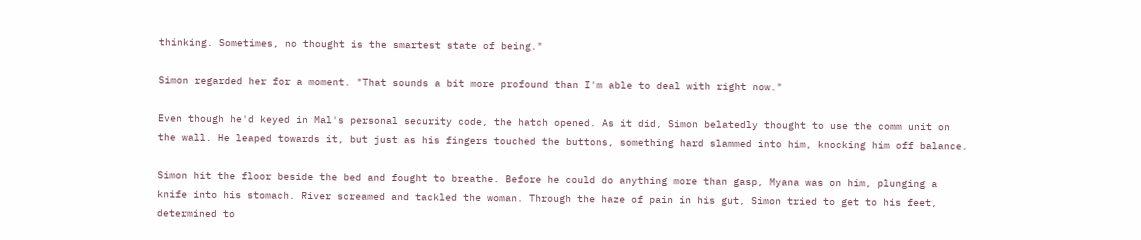thinking. Sometimes, no thought is the smartest state of being."

Simon regarded her for a moment. "That sounds a bit more profound than I'm able to deal with right now."

Even though he'd keyed in Mal's personal security code, the hatch opened. As it did, Simon belatedly thought to use the comm unit on the wall. He leaped towards it, but just as his fingers touched the buttons, something hard slammed into him, knocking him off balance.

Simon hit the floor beside the bed and fought to breathe. Before he could do anything more than gasp, Myana was on him, plunging a knife into his stomach. River screamed and tackled the woman. Through the haze of pain in his gut, Simon tried to get to his feet, determined to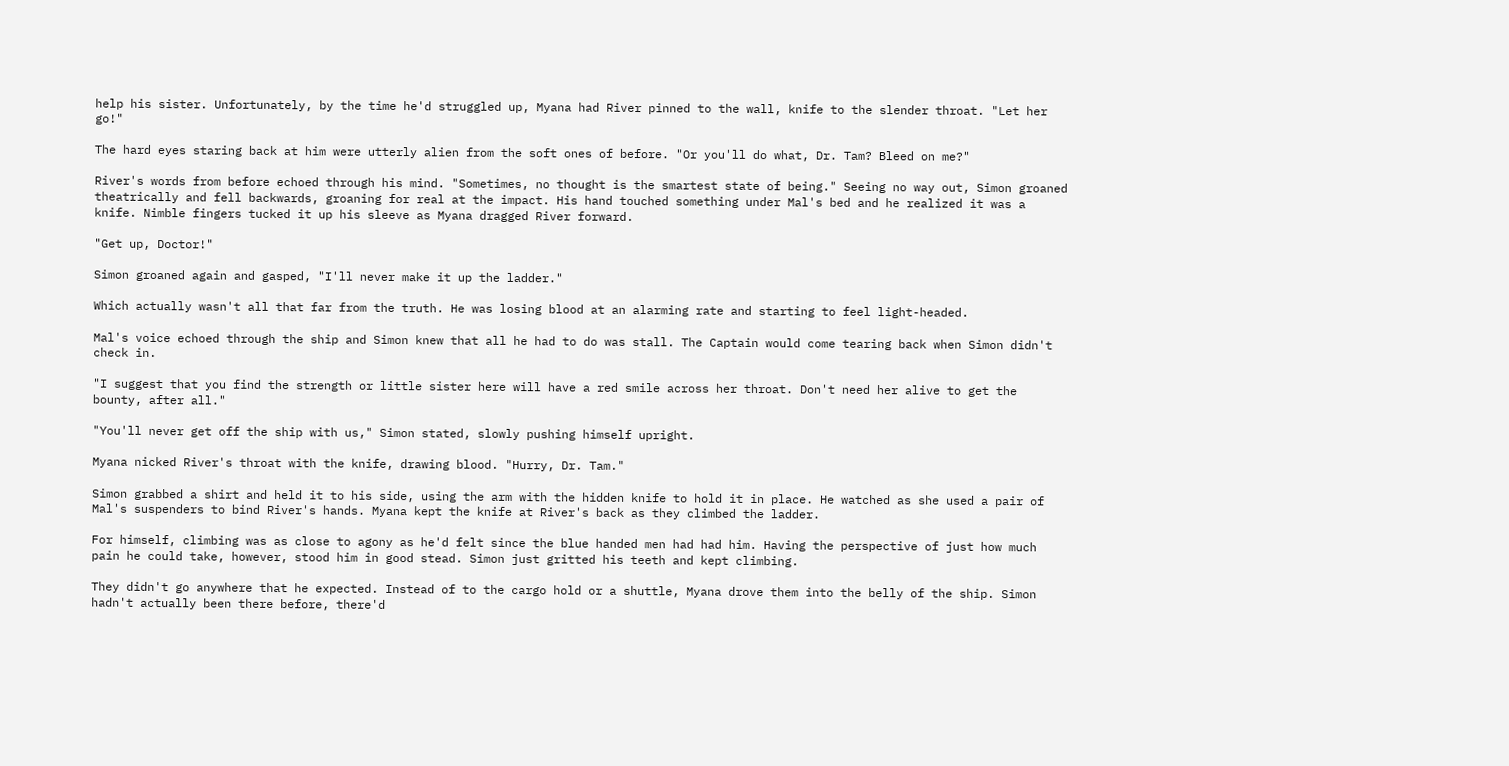help his sister. Unfortunately, by the time he'd struggled up, Myana had River pinned to the wall, knife to the slender throat. "Let her go!"

The hard eyes staring back at him were utterly alien from the soft ones of before. "Or you'll do what, Dr. Tam? Bleed on me?"

River's words from before echoed through his mind. "Sometimes, no thought is the smartest state of being." Seeing no way out, Simon groaned theatrically and fell backwards, groaning for real at the impact. His hand touched something under Mal's bed and he realized it was a knife. Nimble fingers tucked it up his sleeve as Myana dragged River forward.

"Get up, Doctor!"

Simon groaned again and gasped, "I'll never make it up the ladder."

Which actually wasn't all that far from the truth. He was losing blood at an alarming rate and starting to feel light-headed.

Mal's voice echoed through the ship and Simon knew that all he had to do was stall. The Captain would come tearing back when Simon didn't check in.

"I suggest that you find the strength or little sister here will have a red smile across her throat. Don't need her alive to get the bounty, after all."

"You'll never get off the ship with us," Simon stated, slowly pushing himself upright.

Myana nicked River's throat with the knife, drawing blood. "Hurry, Dr. Tam."

Simon grabbed a shirt and held it to his side, using the arm with the hidden knife to hold it in place. He watched as she used a pair of Mal's suspenders to bind River's hands. Myana kept the knife at River's back as they climbed the ladder.

For himself, climbing was as close to agony as he'd felt since the blue handed men had had him. Having the perspective of just how much pain he could take, however, stood him in good stead. Simon just gritted his teeth and kept climbing.

They didn't go anywhere that he expected. Instead of to the cargo hold or a shuttle, Myana drove them into the belly of the ship. Simon hadn't actually been there before, there'd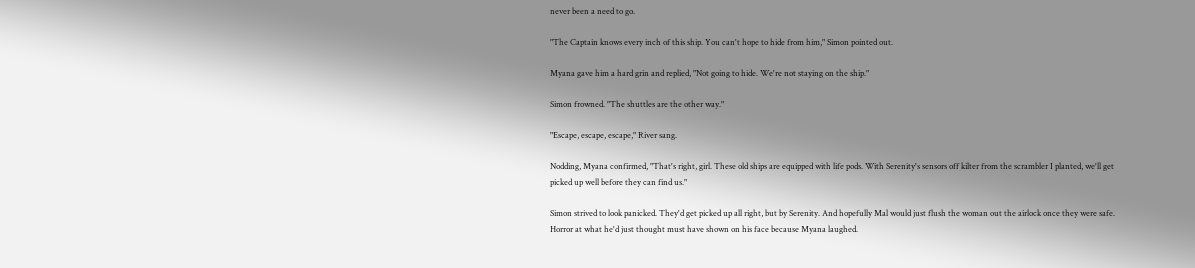never been a need to go.

"The Captain knows every inch of this ship. You can't hope to hide from him," Simon pointed out.

Myana gave him a hard grin and replied, "Not going to hide. We're not staying on the ship."

Simon frowned. "The shuttles are the other way."

"Escape, escape, escape," River sang.

Nodding, Myana confirmed, "That's right, girl. These old ships are equipped with life pods. With Serenity's sensors off kilter from the scrambler I planted, we'll get picked up well before they can find us."

Simon strived to look panicked. They'd get picked up all right, but by Serenity. And hopefully Mal would just flush the woman out the airlock once they were safe. Horror at what he'd just thought must have shown on his face because Myana laughed.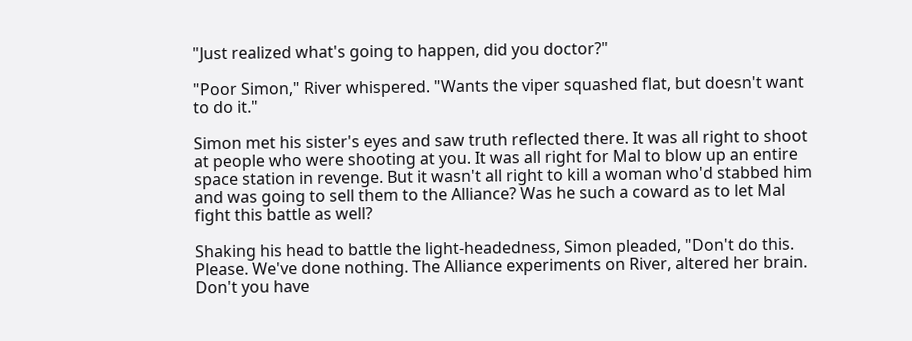"Just realized what's going to happen, did you doctor?"

"Poor Simon," River whispered. "Wants the viper squashed flat, but doesn't want to do it."

Simon met his sister's eyes and saw truth reflected there. It was all right to shoot at people who were shooting at you. It was all right for Mal to blow up an entire space station in revenge. But it wasn't all right to kill a woman who'd stabbed him and was going to sell them to the Alliance? Was he such a coward as to let Mal fight this battle as well?

Shaking his head to battle the light-headedness, Simon pleaded, "Don't do this. Please. We've done nothing. The Alliance experiments on River, altered her brain. Don't you have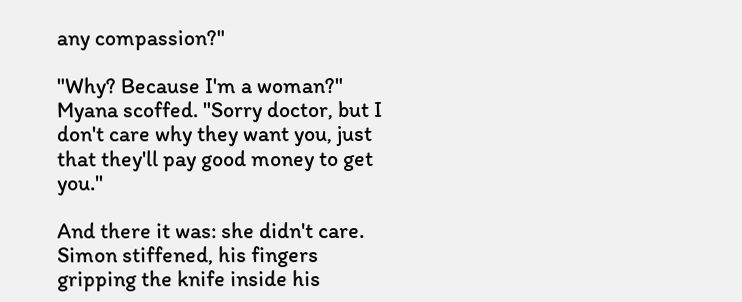any compassion?"

"Why? Because I'm a woman?" Myana scoffed. "Sorry doctor, but I don't care why they want you, just that they'll pay good money to get you."

And there it was: she didn't care. Simon stiffened, his fingers gripping the knife inside his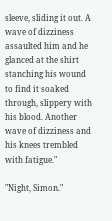sleeve, sliding it out. A wave of dizziness assaulted him and he glanced at the shirt stanching his wound to find it soaked through, slippery with his blood. Another wave of dizziness and his knees trembled with fatigue."

"Night, Simon."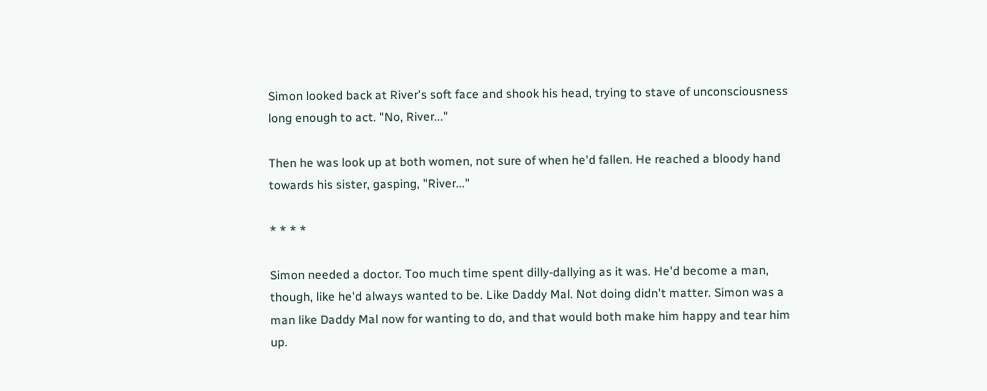Simon looked back at River's soft face and shook his head, trying to stave of unconsciousness long enough to act. "No, River..."

Then he was look up at both women, not sure of when he'd fallen. He reached a bloody hand towards his sister, gasping, "River..."

* * * *

Simon needed a doctor. Too much time spent dilly-dallying as it was. He'd become a man, though, like he'd always wanted to be. Like Daddy Mal. Not doing didn't matter. Simon was a man like Daddy Mal now for wanting to do, and that would both make him happy and tear him up.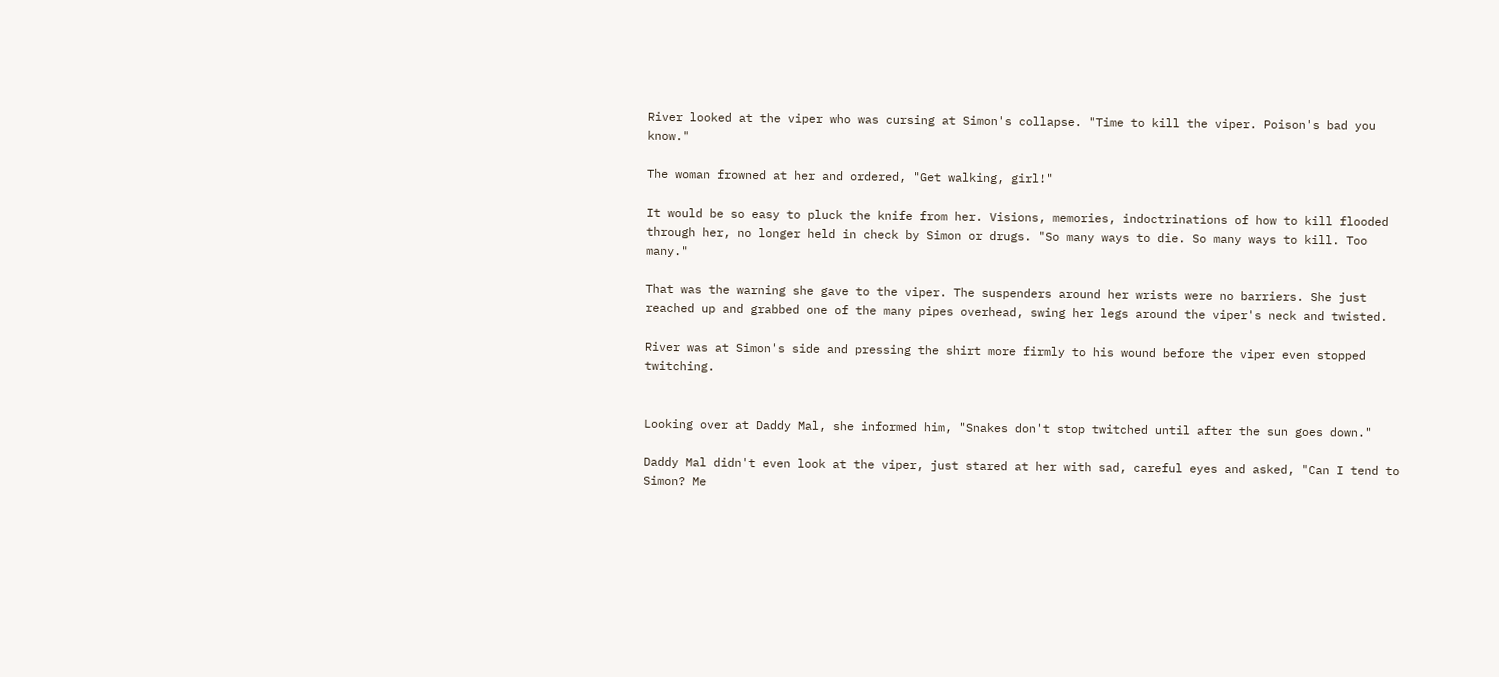River looked at the viper who was cursing at Simon's collapse. "Time to kill the viper. Poison's bad you know."

The woman frowned at her and ordered, "Get walking, girl!"

It would be so easy to pluck the knife from her. Visions, memories, indoctrinations of how to kill flooded through her, no longer held in check by Simon or drugs. "So many ways to die. So many ways to kill. Too many."

That was the warning she gave to the viper. The suspenders around her wrists were no barriers. She just reached up and grabbed one of the many pipes overhead, swing her legs around the viper's neck and twisted.

River was at Simon's side and pressing the shirt more firmly to his wound before the viper even stopped twitching.


Looking over at Daddy Mal, she informed him, "Snakes don't stop twitched until after the sun goes down."

Daddy Mal didn't even look at the viper, just stared at her with sad, careful eyes and asked, "Can I tend to Simon? Me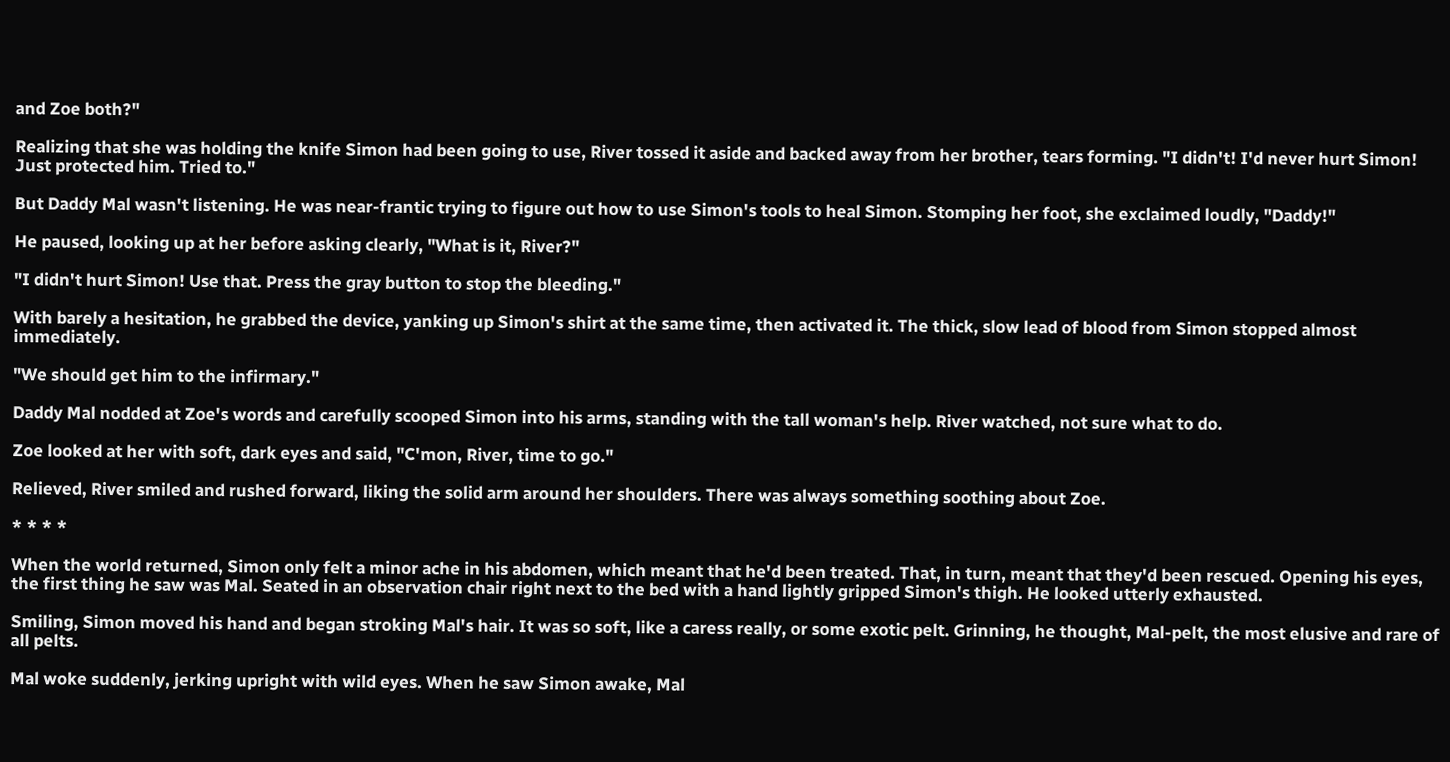and Zoe both?"

Realizing that she was holding the knife Simon had been going to use, River tossed it aside and backed away from her brother, tears forming. "I didn't! I'd never hurt Simon! Just protected him. Tried to."

But Daddy Mal wasn't listening. He was near-frantic trying to figure out how to use Simon's tools to heal Simon. Stomping her foot, she exclaimed loudly, "Daddy!"

He paused, looking up at her before asking clearly, "What is it, River?"

"I didn't hurt Simon! Use that. Press the gray button to stop the bleeding."

With barely a hesitation, he grabbed the device, yanking up Simon's shirt at the same time, then activated it. The thick, slow lead of blood from Simon stopped almost immediately.

"We should get him to the infirmary."

Daddy Mal nodded at Zoe's words and carefully scooped Simon into his arms, standing with the tall woman's help. River watched, not sure what to do.

Zoe looked at her with soft, dark eyes and said, "C'mon, River, time to go."

Relieved, River smiled and rushed forward, liking the solid arm around her shoulders. There was always something soothing about Zoe.

* * * *

When the world returned, Simon only felt a minor ache in his abdomen, which meant that he'd been treated. That, in turn, meant that they'd been rescued. Opening his eyes, the first thing he saw was Mal. Seated in an observation chair right next to the bed with a hand lightly gripped Simon's thigh. He looked utterly exhausted.

Smiling, Simon moved his hand and began stroking Mal's hair. It was so soft, like a caress really, or some exotic pelt. Grinning, he thought, Mal-pelt, the most elusive and rare of all pelts.

Mal woke suddenly, jerking upright with wild eyes. When he saw Simon awake, Mal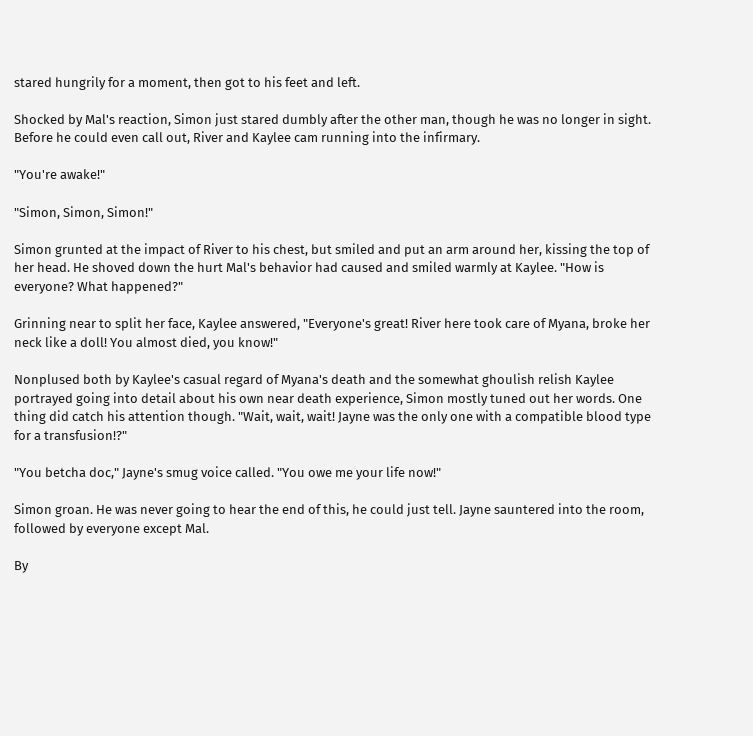stared hungrily for a moment, then got to his feet and left.

Shocked by Mal's reaction, Simon just stared dumbly after the other man, though he was no longer in sight. Before he could even call out, River and Kaylee cam running into the infirmary.

"You're awake!"

"Simon, Simon, Simon!"

Simon grunted at the impact of River to his chest, but smiled and put an arm around her, kissing the top of her head. He shoved down the hurt Mal's behavior had caused and smiled warmly at Kaylee. "How is everyone? What happened?"

Grinning near to split her face, Kaylee answered, "Everyone's great! River here took care of Myana, broke her neck like a doll! You almost died, you know!"

Nonplused both by Kaylee's casual regard of Myana's death and the somewhat ghoulish relish Kaylee portrayed going into detail about his own near death experience, Simon mostly tuned out her words. One thing did catch his attention though. "Wait, wait, wait! Jayne was the only one with a compatible blood type for a transfusion!?"

"You betcha doc," Jayne's smug voice called. "You owe me your life now!"

Simon groan. He was never going to hear the end of this, he could just tell. Jayne sauntered into the room, followed by everyone except Mal.

By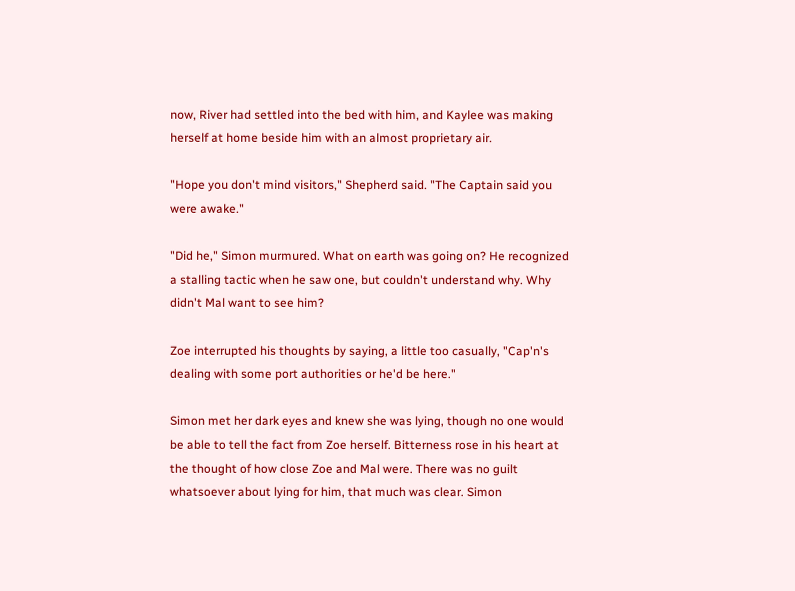now, River had settled into the bed with him, and Kaylee was making herself at home beside him with an almost proprietary air.

"Hope you don't mind visitors," Shepherd said. "The Captain said you were awake."

"Did he," Simon murmured. What on earth was going on? He recognized a stalling tactic when he saw one, but couldn't understand why. Why didn't Mal want to see him?

Zoe interrupted his thoughts by saying, a little too casually, "Cap'n's dealing with some port authorities or he'd be here."

Simon met her dark eyes and knew she was lying, though no one would be able to tell the fact from Zoe herself. Bitterness rose in his heart at the thought of how close Zoe and Mal were. There was no guilt whatsoever about lying for him, that much was clear. Simon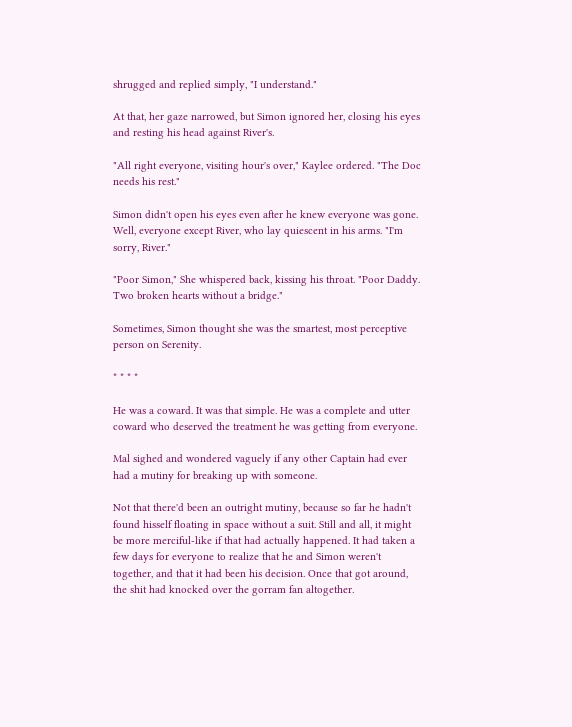shrugged and replied simply, "I understand."

At that, her gaze narrowed, but Simon ignored her, closing his eyes and resting his head against River's.

"All right everyone, visiting hour's over," Kaylee ordered. "The Doc needs his rest."

Simon didn't open his eyes even after he knew everyone was gone. Well, everyone except River, who lay quiescent in his arms. "I'm sorry, River."

"Poor Simon," She whispered back, kissing his throat. "Poor Daddy. Two broken hearts without a bridge."

Sometimes, Simon thought she was the smartest, most perceptive person on Serenity.

* * * *

He was a coward. It was that simple. He was a complete and utter coward who deserved the treatment he was getting from everyone.

Mal sighed and wondered vaguely if any other Captain had ever had a mutiny for breaking up with someone.

Not that there'd been an outright mutiny, because so far he hadn't found hisself floating in space without a suit. Still and all, it might be more merciful-like if that had actually happened. It had taken a few days for everyone to realize that he and Simon weren't together, and that it had been his decision. Once that got around, the shit had knocked over the gorram fan altogether.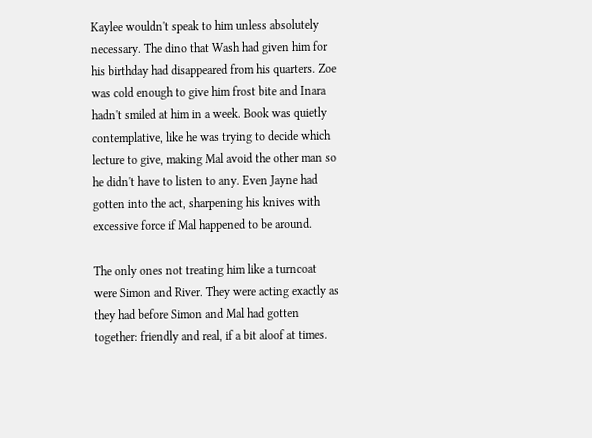Kaylee wouldn't speak to him unless absolutely necessary. The dino that Wash had given him for his birthday had disappeared from his quarters. Zoe was cold enough to give him frost bite and Inara hadn't smiled at him in a week. Book was quietly contemplative, like he was trying to decide which lecture to give, making Mal avoid the other man so he didn't have to listen to any. Even Jayne had gotten into the act, sharpening his knives with excessive force if Mal happened to be around.

The only ones not treating him like a turncoat were Simon and River. They were acting exactly as they had before Simon and Mal had gotten together: friendly and real, if a bit aloof at times.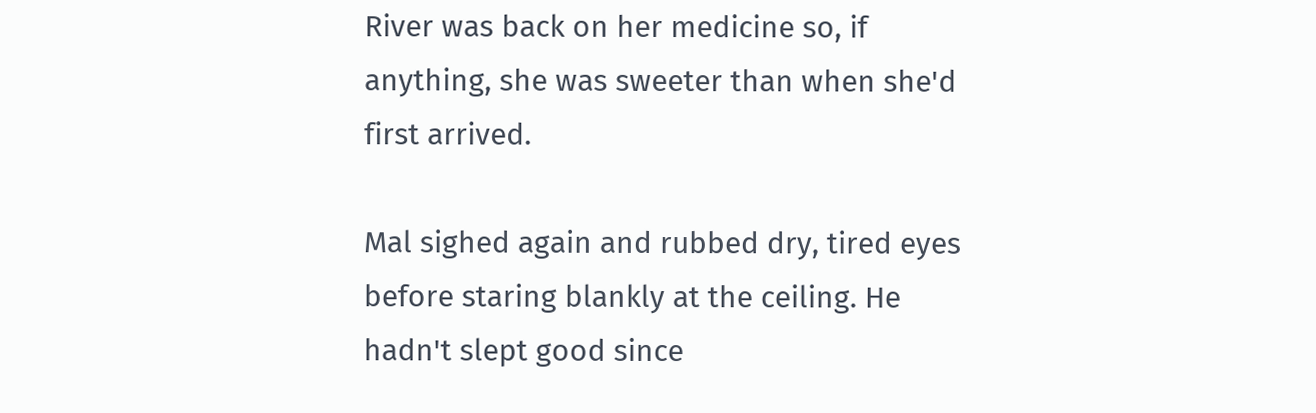River was back on her medicine so, if anything, she was sweeter than when she'd first arrived.

Mal sighed again and rubbed dry, tired eyes before staring blankly at the ceiling. He hadn't slept good since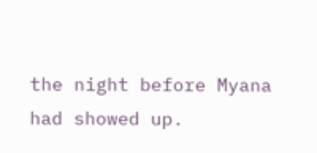the night before Myana had showed up.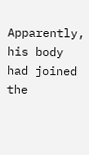Apparently, his body had joined the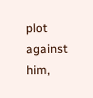plot against him,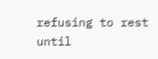refusing to rest until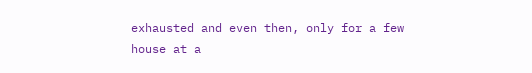exhausted and even then, only for a few house at a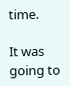time.

It was going to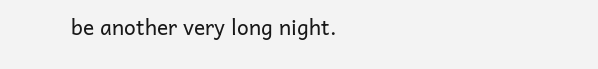be another very long night.